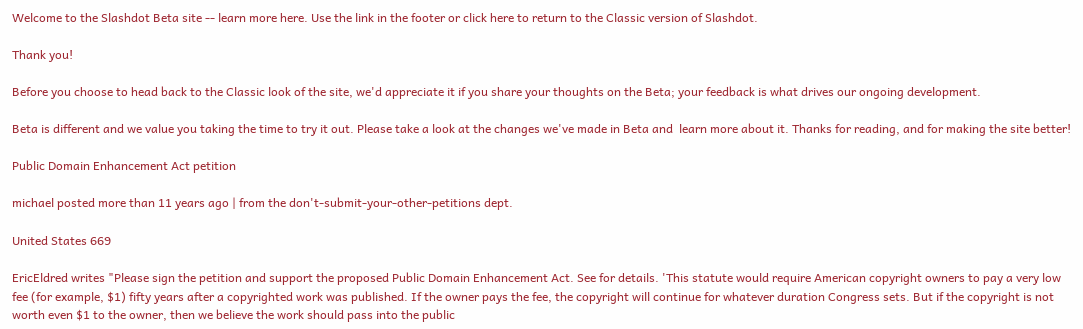Welcome to the Slashdot Beta site -- learn more here. Use the link in the footer or click here to return to the Classic version of Slashdot.

Thank you!

Before you choose to head back to the Classic look of the site, we'd appreciate it if you share your thoughts on the Beta; your feedback is what drives our ongoing development.

Beta is different and we value you taking the time to try it out. Please take a look at the changes we've made in Beta and  learn more about it. Thanks for reading, and for making the site better!

Public Domain Enhancement Act petition

michael posted more than 11 years ago | from the don't-submit-your-other-petitions dept.

United States 669

EricEldred writes "Please sign the petition and support the proposed Public Domain Enhancement Act. See for details. 'This statute would require American copyright owners to pay a very low fee (for example, $1) fifty years after a copyrighted work was published. If the owner pays the fee, the copyright will continue for whatever duration Congress sets. But if the copyright is not worth even $1 to the owner, then we believe the work should pass into the public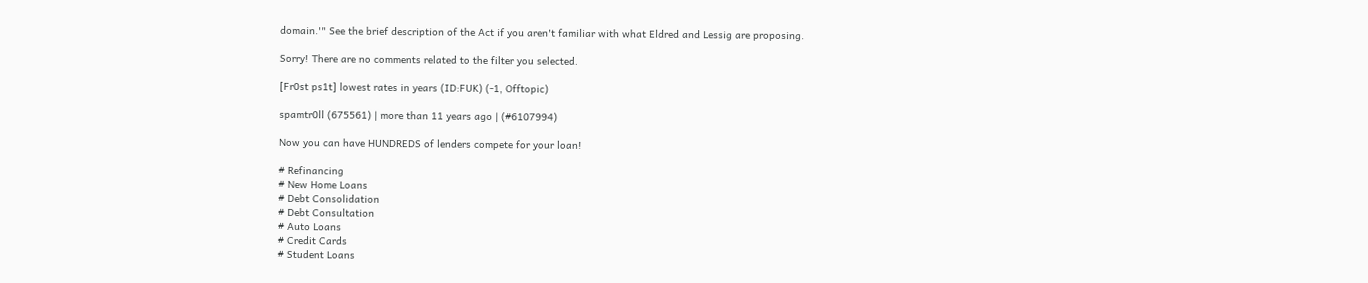domain.'" See the brief description of the Act if you aren't familiar with what Eldred and Lessig are proposing.

Sorry! There are no comments related to the filter you selected.

[Fr0st ps1t] lowest rates in years (ID:FUK) (-1, Offtopic)

spamtr0ll (675561) | more than 11 years ago | (#6107994)

Now you can have HUNDREDS of lenders compete for your loan!

# Refinancing
# New Home Loans
# Debt Consolidation
# Debt Consultation
# Auto Loans
# Credit Cards
# Student Loans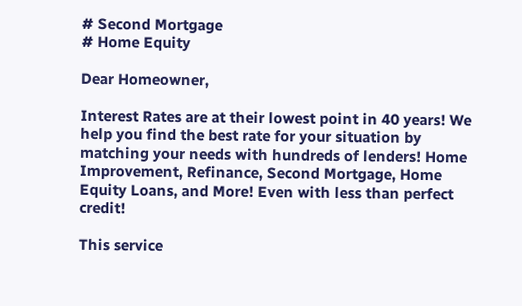# Second Mortgage
# Home Equity

Dear Homeowner,

Interest Rates are at their lowest point in 40 years! We help you find the best rate for your situation by matching your needs with hundreds of lenders! Home Improvement, Refinance, Second Mortgage, Home Equity Loans, and More! Even with less than perfect credit!

This service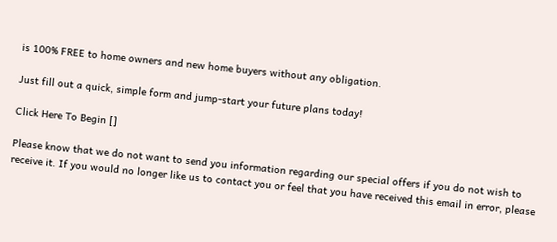is 100% FREE to home owners and new home buyers without any obligation.

Just fill out a quick, simple form and jump-start your future plans today!

Click Here To Begin []

Please know that we do not want to send you information regarding our special offers if you do not wish to receive it. If you would no longer like us to contact you or feel that you have received this email in error, please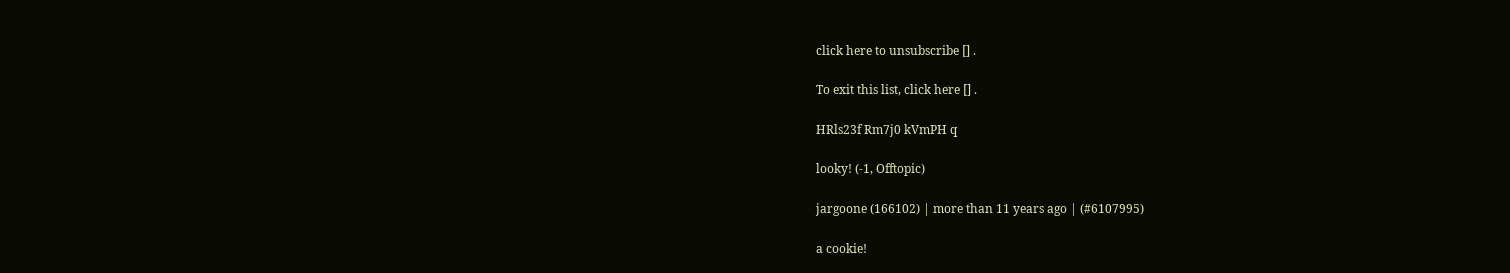click here to unsubscribe [] .

To exit this list, click here [] .

HRls23f Rm7j0 kVmPH q

looky! (-1, Offtopic)

jargoone (166102) | more than 11 years ago | (#6107995)

a cookie!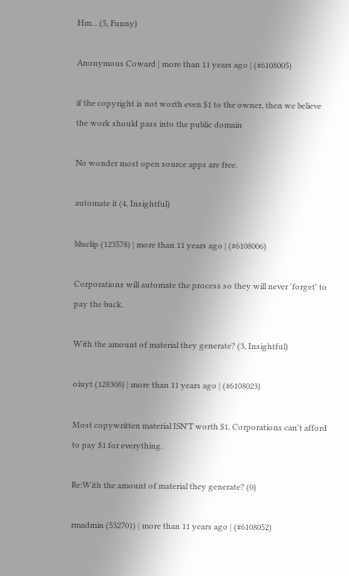Hm... (5, Funny)

Anonymous Coward | more than 11 years ago | (#6108005)

if the copyright is not worth even $1 to the owner, then we believe the work should pass into the public domain

No wonder most open source apps are free.

automate it (4, Insightful)

bluelip (123578) | more than 11 years ago | (#6108006)

Corporations will automate the process so they will never 'forget' to pay the buck.

With the amount of material they generate? (3, Insightful)

oiuyt (128308) | more than 11 years ago | (#6108023)

Most copywritten material ISN'T worth $1. Corporations can't afford to pay $1 for everything.

Re:With the amount of material they generate? (0)

rmadmin (532701) | more than 11 years ago | (#6108052)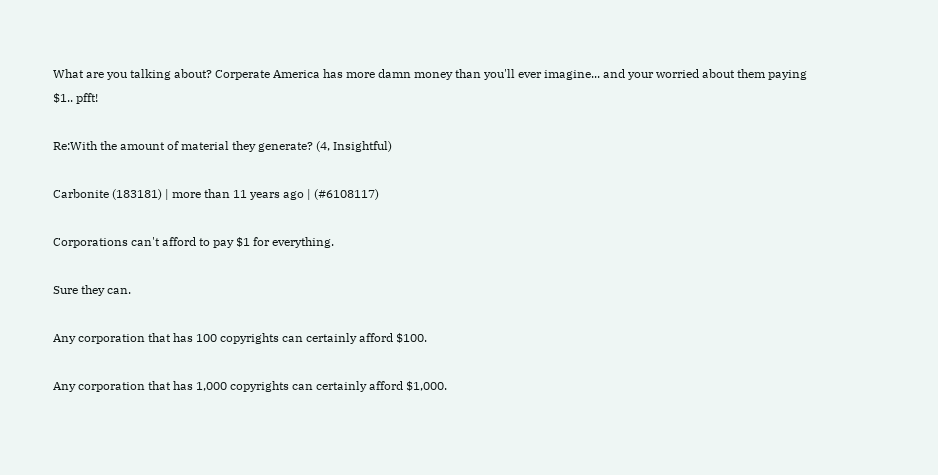What are you talking about? Corperate America has more damn money than you'll ever imagine... and your worried about them paying $1.. pfft!

Re:With the amount of material they generate? (4, Insightful)

Carbonite (183181) | more than 11 years ago | (#6108117)

Corporations can't afford to pay $1 for everything.

Sure they can.

Any corporation that has 100 copyrights can certainly afford $100.

Any corporation that has 1,000 copyrights can certainly afford $1,000.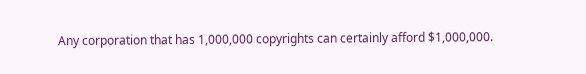Any corporation that has 1,000,000 copyrights can certainly afford $1,000,000.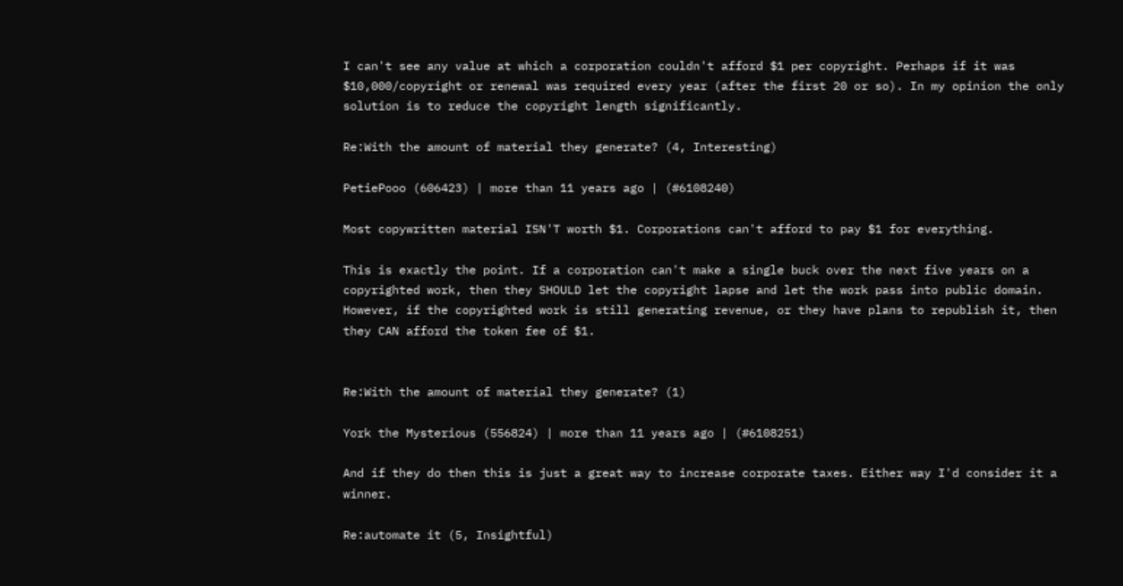I can't see any value at which a corporation couldn't afford $1 per copyright. Perhaps if it was $10,000/copyright or renewal was required every year (after the first 20 or so). In my opinion the only solution is to reduce the copyright length significantly.

Re:With the amount of material they generate? (4, Interesting)

PetiePooo (606423) | more than 11 years ago | (#6108240)

Most copywritten material ISN'T worth $1. Corporations can't afford to pay $1 for everything.

This is exactly the point. If a corporation can't make a single buck over the next five years on a copyrighted work, then they SHOULD let the copyright lapse and let the work pass into public domain. However, if the copyrighted work is still generating revenue, or they have plans to republish it, then they CAN afford the token fee of $1.


Re:With the amount of material they generate? (1)

York the Mysterious (556824) | more than 11 years ago | (#6108251)

And if they do then this is just a great way to increase corporate taxes. Either way I'd consider it a winner.

Re:automate it (5, Insightful)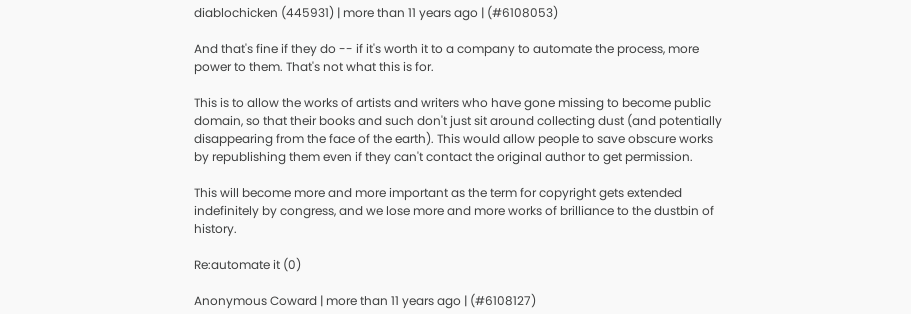diablochicken (445931) | more than 11 years ago | (#6108053)

And that's fine if they do -- if it's worth it to a company to automate the process, more power to them. That's not what this is for.

This is to allow the works of artists and writers who have gone missing to become public domain, so that their books and such don't just sit around collecting dust (and potentially disappearing from the face of the earth). This would allow people to save obscure works by republishing them even if they can't contact the original author to get permission.

This will become more and more important as the term for copyright gets extended indefinitely by congress, and we lose more and more works of brilliance to the dustbin of history.

Re:automate it (0)

Anonymous Coward | more than 11 years ago | (#6108127)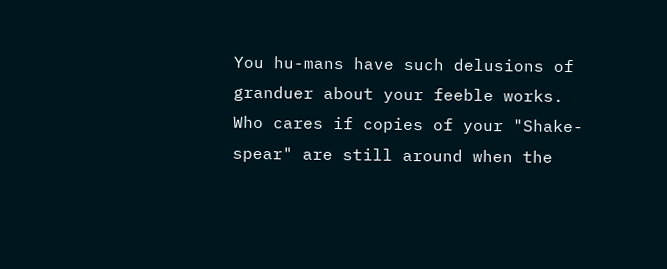You hu-mans have such delusions of granduer about your feeble works. Who cares if copies of your "Shake-spear" are still around when the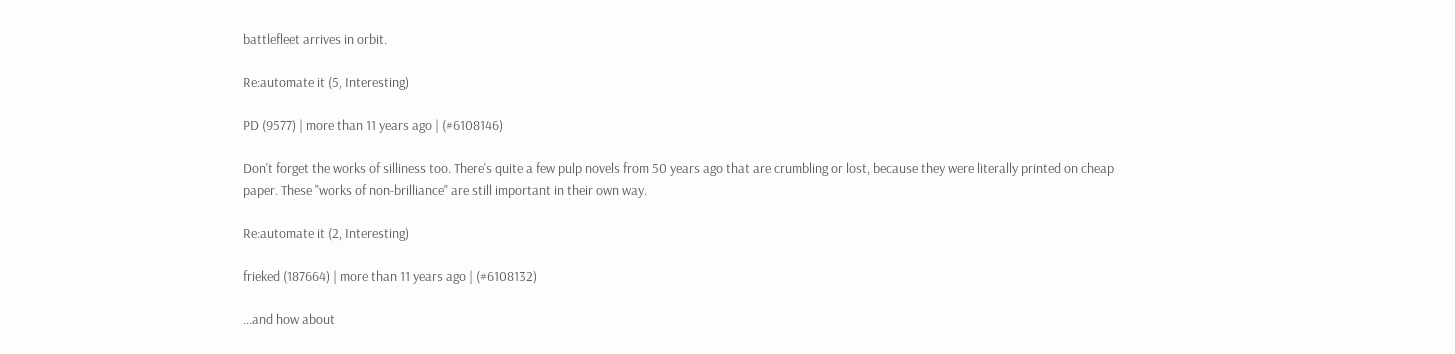battlefleet arrives in orbit.

Re:automate it (5, Interesting)

PD (9577) | more than 11 years ago | (#6108146)

Don't forget the works of silliness too. There's quite a few pulp novels from 50 years ago that are crumbling or lost, because they were literally printed on cheap paper. These "works of non-brilliance" are still important in their own way.

Re:automate it (2, Interesting)

frieked (187664) | more than 11 years ago | (#6108132)

...and how about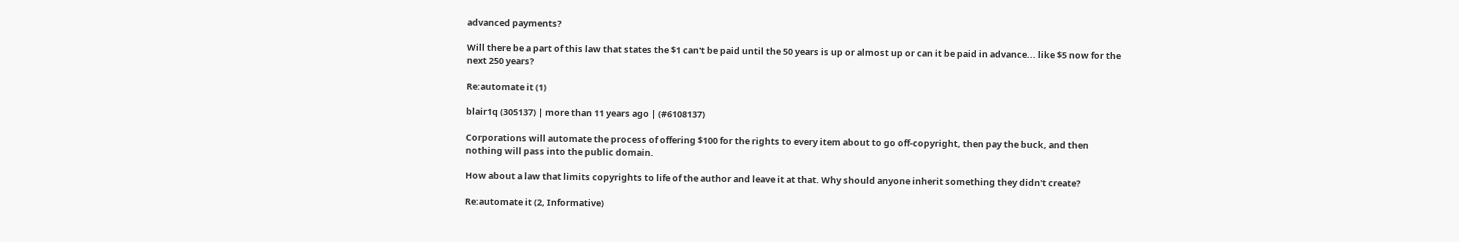advanced payments?

Will there be a part of this law that states the $1 can't be paid until the 50 years is up or almost up or can it be paid in advance... like $5 now for the next 250 years?

Re:automate it (1)

blair1q (305137) | more than 11 years ago | (#6108137)

Corporations will automate the process of offering $100 for the rights to every item about to go off-copyright, then pay the buck, and then nothing will pass into the public domain.

How about a law that limits copyrights to life of the author and leave it at that. Why should anyone inherit something they didn't create?

Re:automate it (2, Informative)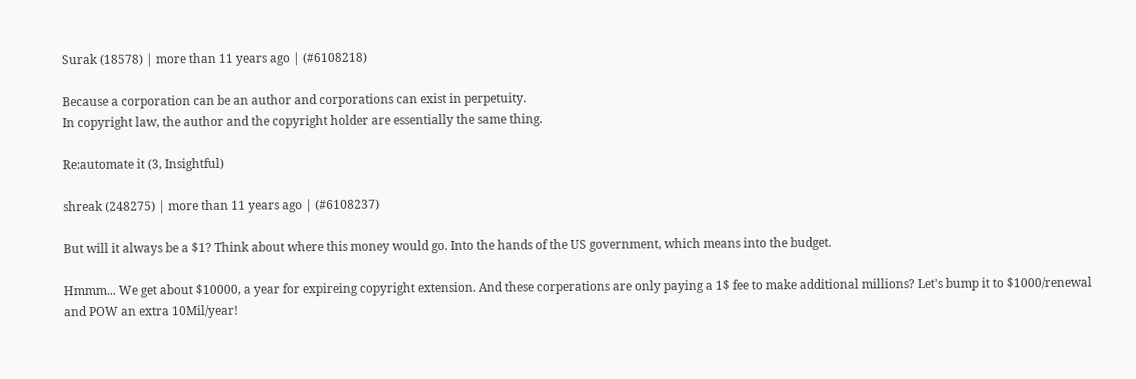Surak (18578) | more than 11 years ago | (#6108218)

Because a corporation can be an author and corporations can exist in perpetuity.
In copyright law, the author and the copyright holder are essentially the same thing.

Re:automate it (3, Insightful)

shreak (248275) | more than 11 years ago | (#6108237)

But will it always be a $1? Think about where this money would go. Into the hands of the US government, which means into the budget.

Hmmm... We get about $10000, a year for expireing copyright extension. And these corperations are only paying a 1$ fee to make additional millions? Let's bump it to $1000/renewal and POW an extra 10Mil/year!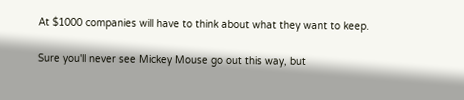At $1000 companies will have to think about what they want to keep.

Sure you'll never see Mickey Mouse go out this way, but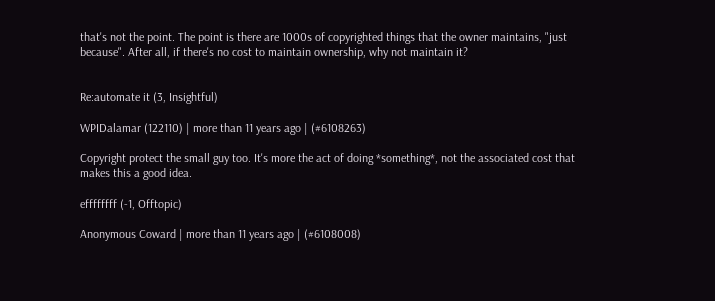that's not the point. The point is there are 1000s of copyrighted things that the owner maintains, "just because". After all, if there's no cost to maintain ownership, why not maintain it?


Re:automate it (3, Insightful)

WPIDalamar (122110) | more than 11 years ago | (#6108263)

Copyright protect the small guy too. It's more the act of doing *something*, not the associated cost that makes this a good idea.

effffffff (-1, Offtopic)

Anonymous Coward | more than 11 years ago | (#6108008)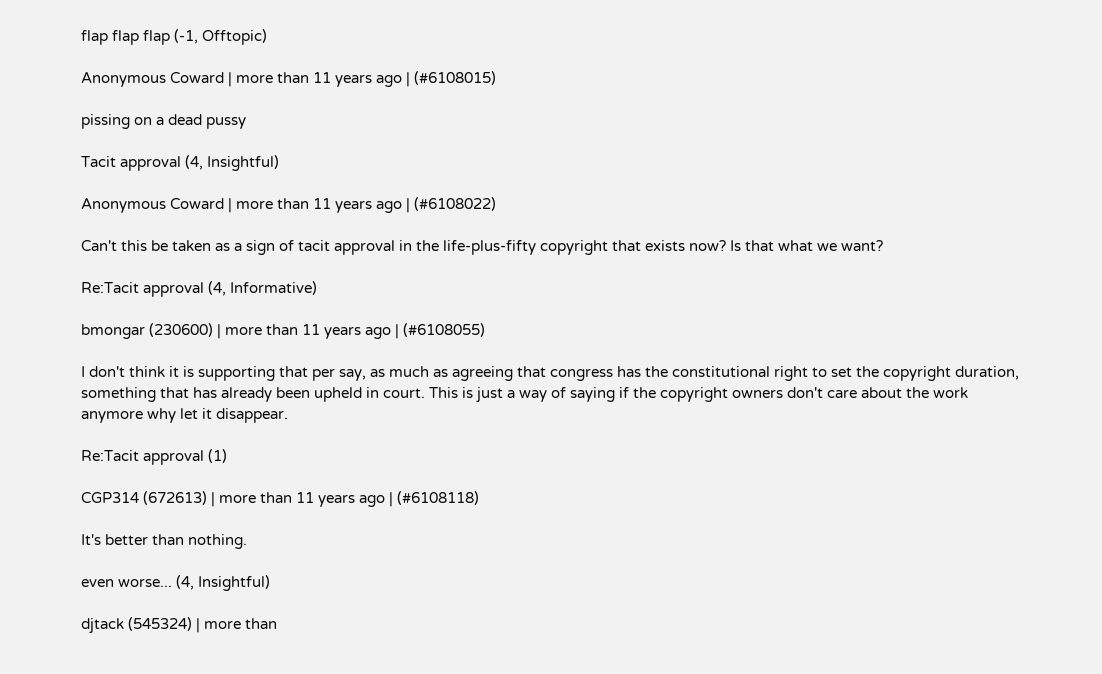flap flap flap (-1, Offtopic)

Anonymous Coward | more than 11 years ago | (#6108015)

pissing on a dead pussy

Tacit approval (4, Insightful)

Anonymous Coward | more than 11 years ago | (#6108022)

Can't this be taken as a sign of tacit approval in the life-plus-fifty copyright that exists now? Is that what we want?

Re:Tacit approval (4, Informative)

bmongar (230600) | more than 11 years ago | (#6108055)

I don't think it is supporting that per say, as much as agreeing that congress has the constitutional right to set the copyright duration, something that has already been upheld in court. This is just a way of saying if the copyright owners don't care about the work anymore why let it disappear.

Re:Tacit approval (1)

CGP314 (672613) | more than 11 years ago | (#6108118)

It's better than nothing.

even worse... (4, Insightful)

djtack (545324) | more than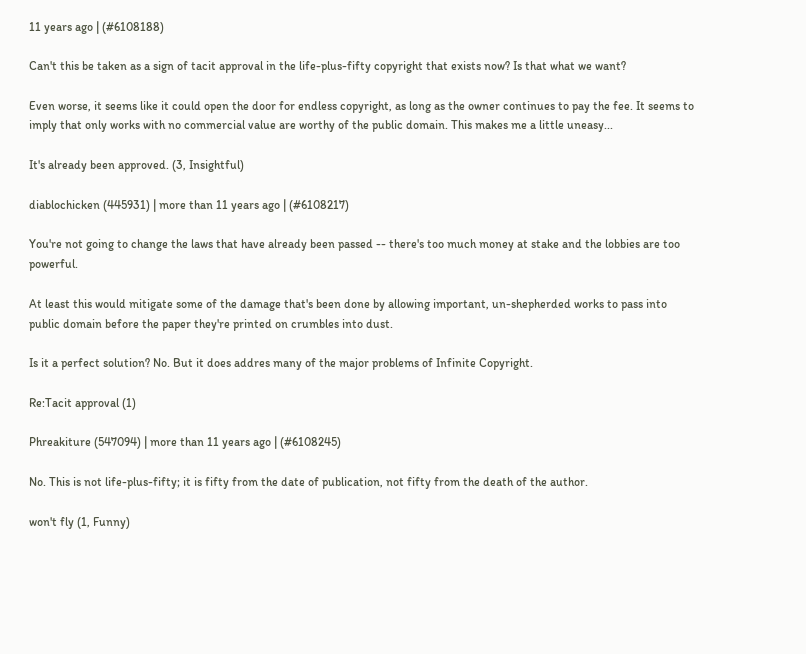11 years ago | (#6108188)

Can't this be taken as a sign of tacit approval in the life-plus-fifty copyright that exists now? Is that what we want?

Even worse, it seems like it could open the door for endless copyright, as long as the owner continues to pay the fee. It seems to imply that only works with no commercial value are worthy of the public domain. This makes me a little uneasy...

It's already been approved. (3, Insightful)

diablochicken (445931) | more than 11 years ago | (#6108217)

You're not going to change the laws that have already been passed -- there's too much money at stake and the lobbies are too powerful.

At least this would mitigate some of the damage that's been done by allowing important, un-shepherded works to pass into public domain before the paper they're printed on crumbles into dust.

Is it a perfect solution? No. But it does addres many of the major problems of Infinite Copyright.

Re:Tacit approval (1)

Phreakiture (547094) | more than 11 years ago | (#6108245)

No. This is not life-plus-fifty; it is fifty from the date of publication, not fifty from the death of the author.

won't fly (1, Funny)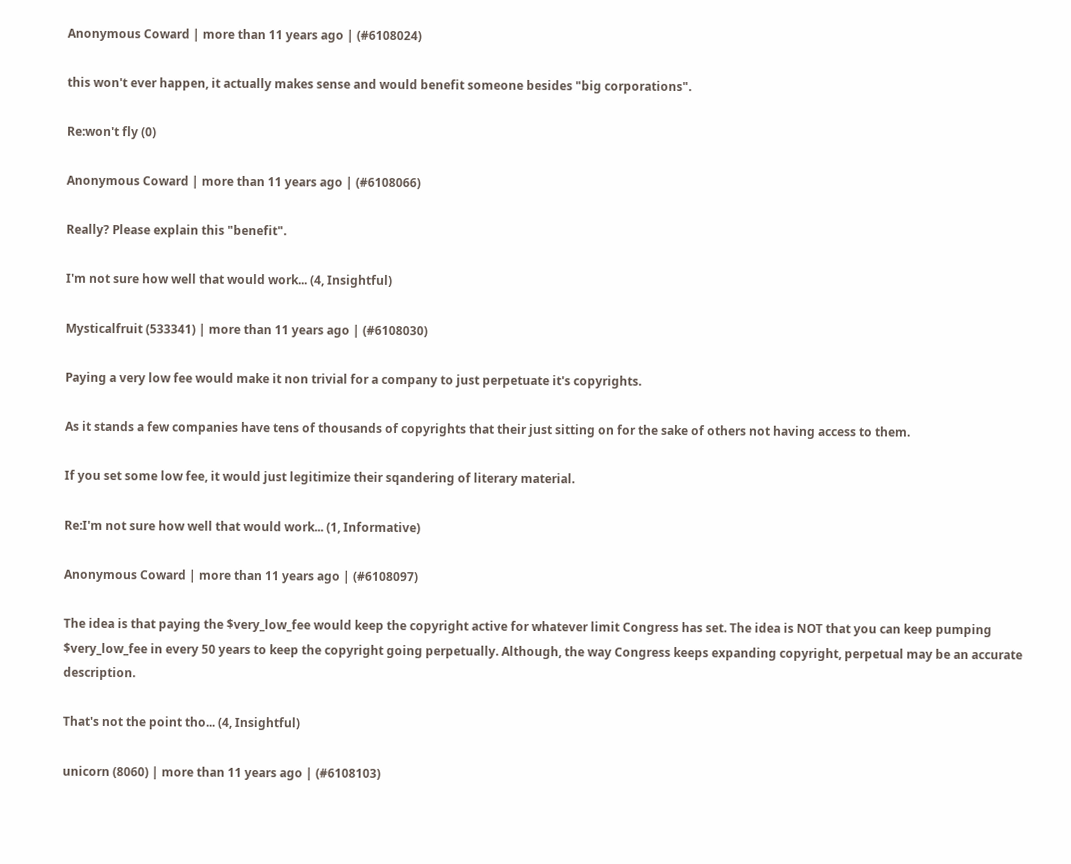Anonymous Coward | more than 11 years ago | (#6108024)

this won't ever happen, it actually makes sense and would benefit someone besides "big corporations".

Re:won't fly (0)

Anonymous Coward | more than 11 years ago | (#6108066)

Really? Please explain this "benefit".

I'm not sure how well that would work... (4, Insightful)

Mysticalfruit (533341) | more than 11 years ago | (#6108030)

Paying a very low fee would make it non trivial for a company to just perpetuate it's copyrights.

As it stands a few companies have tens of thousands of copyrights that their just sitting on for the sake of others not having access to them.

If you set some low fee, it would just legitimize their sqandering of literary material.

Re:I'm not sure how well that would work... (1, Informative)

Anonymous Coward | more than 11 years ago | (#6108097)

The idea is that paying the $very_low_fee would keep the copyright active for whatever limit Congress has set. The idea is NOT that you can keep pumping $very_low_fee in every 50 years to keep the copyright going perpetually. Although, the way Congress keeps expanding copyright, perpetual may be an accurate description.

That's not the point tho... (4, Insightful)

unicorn (8060) | more than 11 years ago | (#6108103)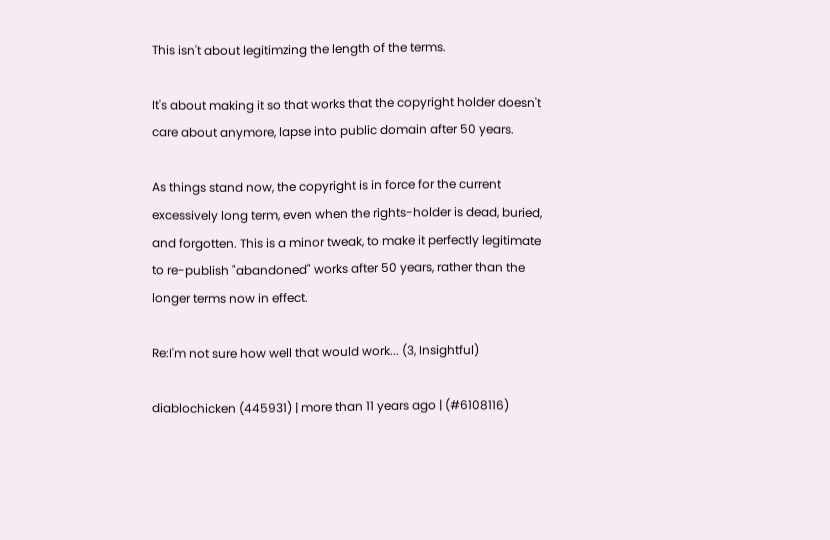This isn't about legitimzing the length of the terms.

It's about making it so that works that the copyright holder doesn't care about anymore, lapse into public domain after 50 years.

As things stand now, the copyright is in force for the current excessively long term, even when the rights-holder is dead, buried, and forgotten. This is a minor tweak, to make it perfectly legitimate to re-publish "abandoned" works after 50 years, rather than the longer terms now in effect.

Re:I'm not sure how well that would work... (3, Insightful)

diablochicken (445931) | more than 11 years ago | (#6108116)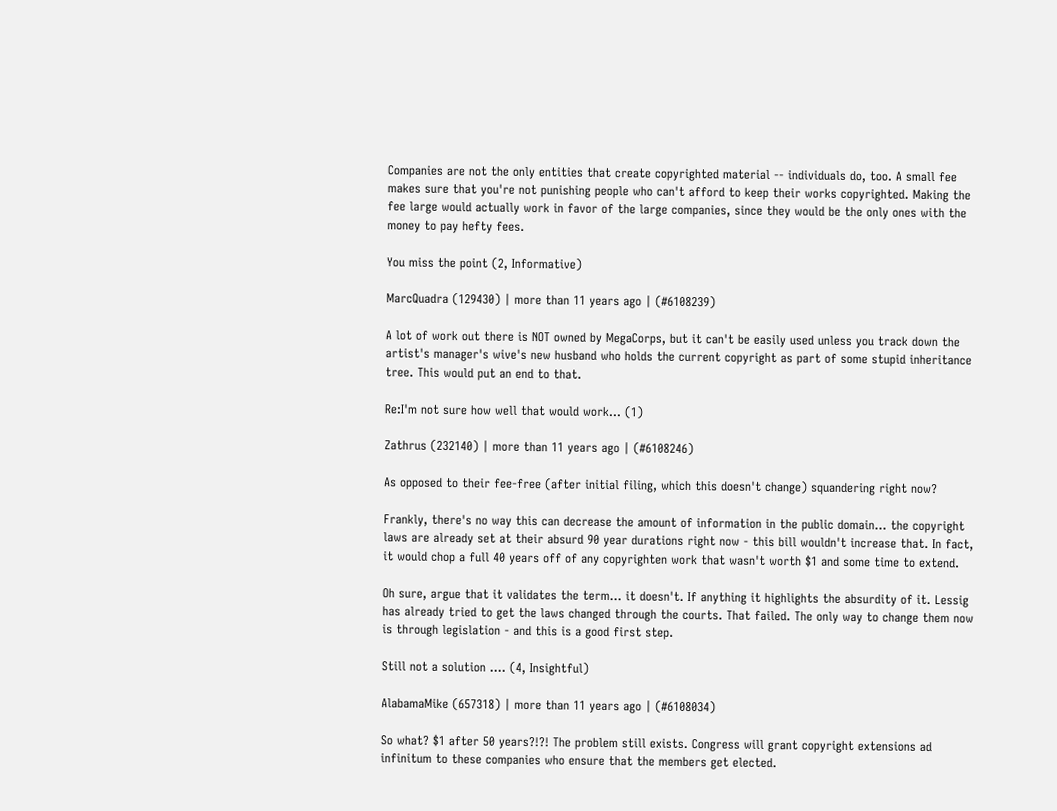Companies are not the only entities that create copyrighted material -- individuals do, too. A small fee makes sure that you're not punishing people who can't afford to keep their works copyrighted. Making the fee large would actually work in favor of the large companies, since they would be the only ones with the money to pay hefty fees.

You miss the point (2, Informative)

MarcQuadra (129430) | more than 11 years ago | (#6108239)

A lot of work out there is NOT owned by MegaCorps, but it can't be easily used unless you track down the artist's manager's wive's new husband who holds the current copyright as part of some stupid inheritance tree. This would put an end to that.

Re:I'm not sure how well that would work... (1)

Zathrus (232140) | more than 11 years ago | (#6108246)

As opposed to their fee-free (after initial filing, which this doesn't change) squandering right now?

Frankly, there's no way this can decrease the amount of information in the public domain... the copyright laws are already set at their absurd 90 year durations right now - this bill wouldn't increase that. In fact, it would chop a full 40 years off of any copyrighten work that wasn't worth $1 and some time to extend.

Oh sure, argue that it validates the term... it doesn't. If anything it highlights the absurdity of it. Lessig has already tried to get the laws changed through the courts. That failed. The only way to change them now is through legislation - and this is a good first step.

Still not a solution .... (4, Insightful)

AlabamaMike (657318) | more than 11 years ago | (#6108034)

So what? $1 after 50 years?!?! The problem still exists. Congress will grant copyright extensions ad infinitum to these companies who ensure that the members get elected.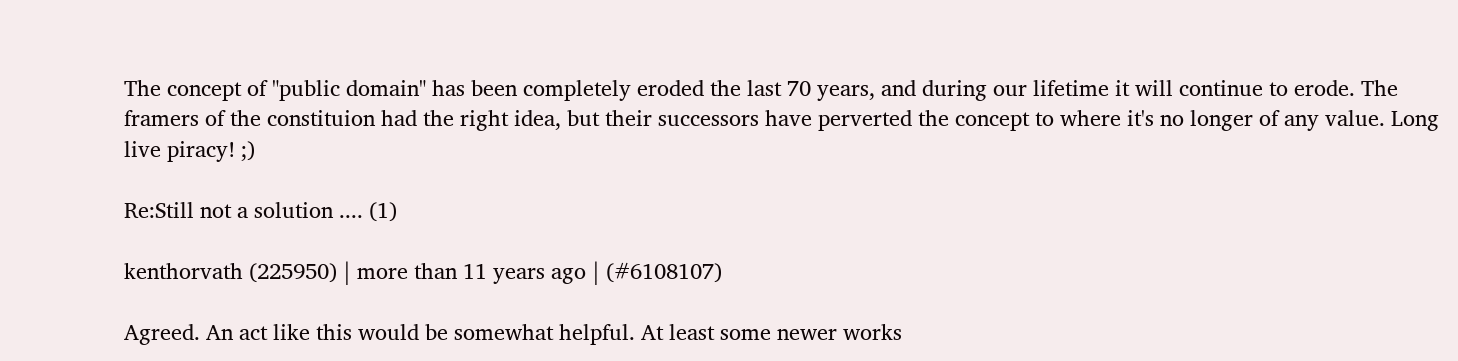The concept of "public domain" has been completely eroded the last 70 years, and during our lifetime it will continue to erode. The framers of the constituion had the right idea, but their successors have perverted the concept to where it's no longer of any value. Long live piracy! ;)

Re:Still not a solution .... (1)

kenthorvath (225950) | more than 11 years ago | (#6108107)

Agreed. An act like this would be somewhat helpful. At least some newer works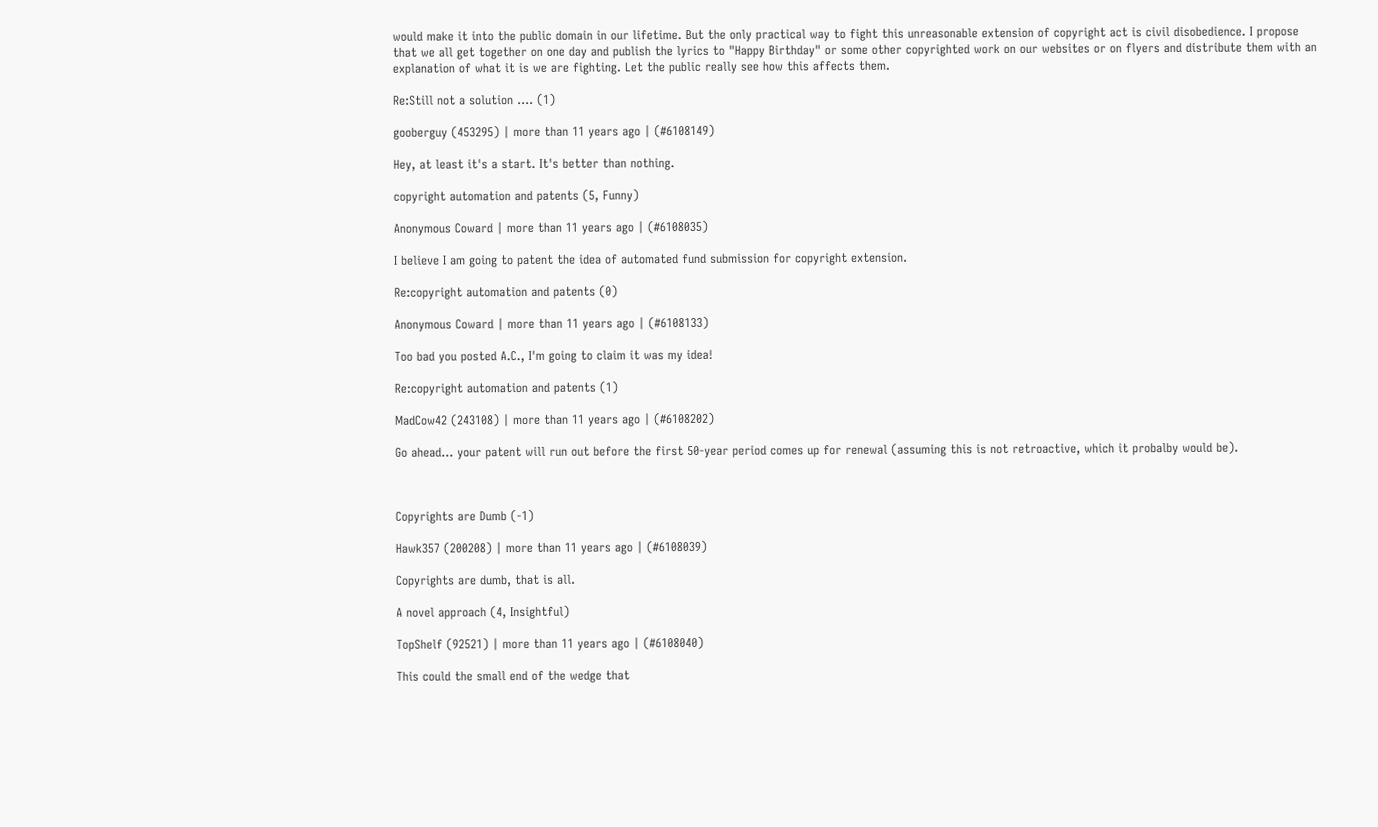would make it into the public domain in our lifetime. But the only practical way to fight this unreasonable extension of copyright act is civil disobedience. I propose that we all get together on one day and publish the lyrics to "Happy Birthday" or some other copyrighted work on our websites or on flyers and distribute them with an explanation of what it is we are fighting. Let the public really see how this affects them.

Re:Still not a solution .... (1)

gooberguy (453295) | more than 11 years ago | (#6108149)

Hey, at least it's a start. It's better than nothing.

copyright automation and patents (5, Funny)

Anonymous Coward | more than 11 years ago | (#6108035)

I believe I am going to patent the idea of automated fund submission for copyright extension.

Re:copyright automation and patents (0)

Anonymous Coward | more than 11 years ago | (#6108133)

Too bad you posted A.C., I'm going to claim it was my idea!

Re:copyright automation and patents (1)

MadCow42 (243108) | more than 11 years ago | (#6108202)

Go ahead... your patent will run out before the first 50-year period comes up for renewal (assuming this is not retroactive, which it probalby would be).



Copyrights are Dumb (-1)

Hawk357 (200208) | more than 11 years ago | (#6108039)

Copyrights are dumb, that is all.

A novel approach (4, Insightful)

TopShelf (92521) | more than 11 years ago | (#6108040)

This could the small end of the wedge that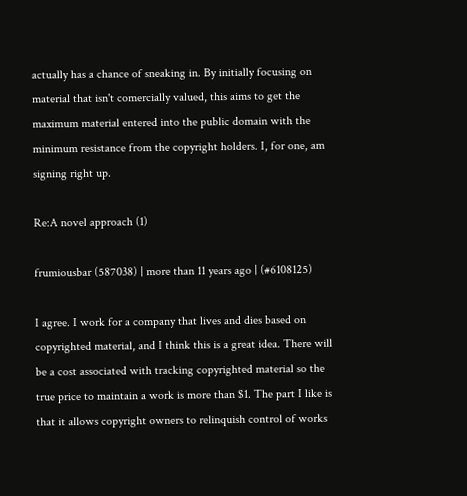actually has a chance of sneaking in. By initially focusing on material that isn't comercially valued, this aims to get the maximum material entered into the public domain with the minimum resistance from the copyright holders. I, for one, am signing right up.

Re:A novel approach (1)

frumiousbar (587038) | more than 11 years ago | (#6108125)

I agree. I work for a company that lives and dies based on copyrighted material, and I think this is a great idea. There will be a cost associated with tracking copyrighted material so the true price to maintain a work is more than $1. The part I like is that it allows copyright owners to relinquish control of works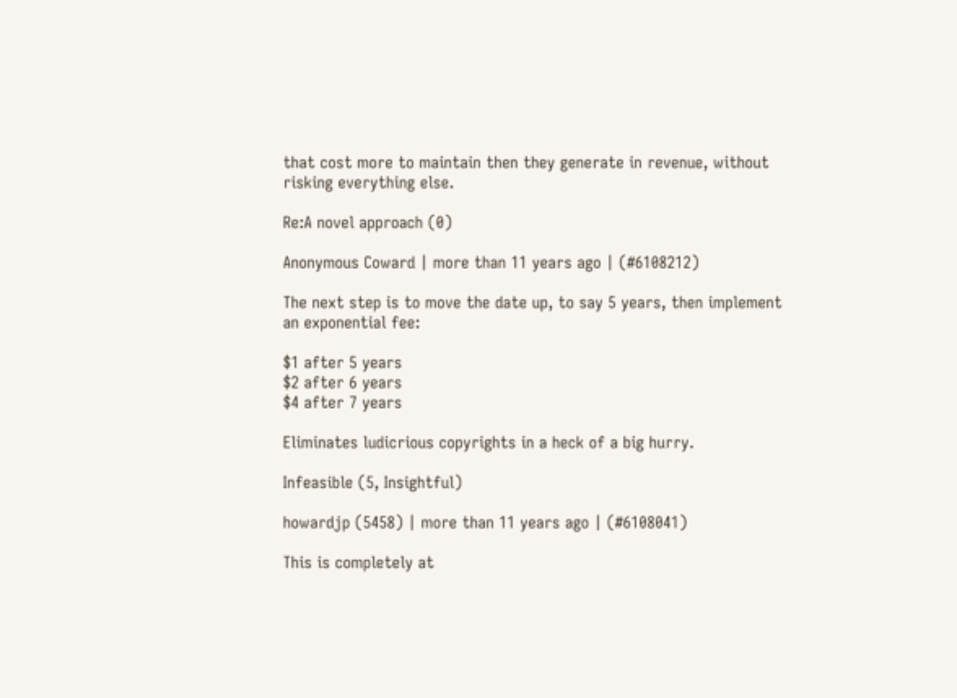that cost more to maintain then they generate in revenue, without risking everything else.

Re:A novel approach (0)

Anonymous Coward | more than 11 years ago | (#6108212)

The next step is to move the date up, to say 5 years, then implement an exponential fee:

$1 after 5 years
$2 after 6 years
$4 after 7 years

Eliminates ludicrious copyrights in a heck of a big hurry.

Infeasible (5, Insightful)

howardjp (5458) | more than 11 years ago | (#6108041)

This is completely at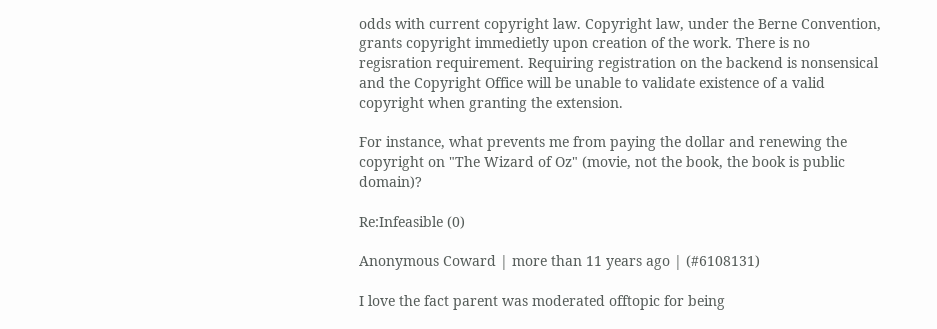odds with current copyright law. Copyright law, under the Berne Convention, grants copyright immedietly upon creation of the work. There is no regisration requirement. Requiring registration on the backend is nonsensical and the Copyright Office will be unable to validate existence of a valid copyright when granting the extension.

For instance, what prevents me from paying the dollar and renewing the copyright on "The Wizard of Oz" (movie, not the book, the book is public domain)?

Re:Infeasible (0)

Anonymous Coward | more than 11 years ago | (#6108131)

I love the fact parent was moderated offtopic for being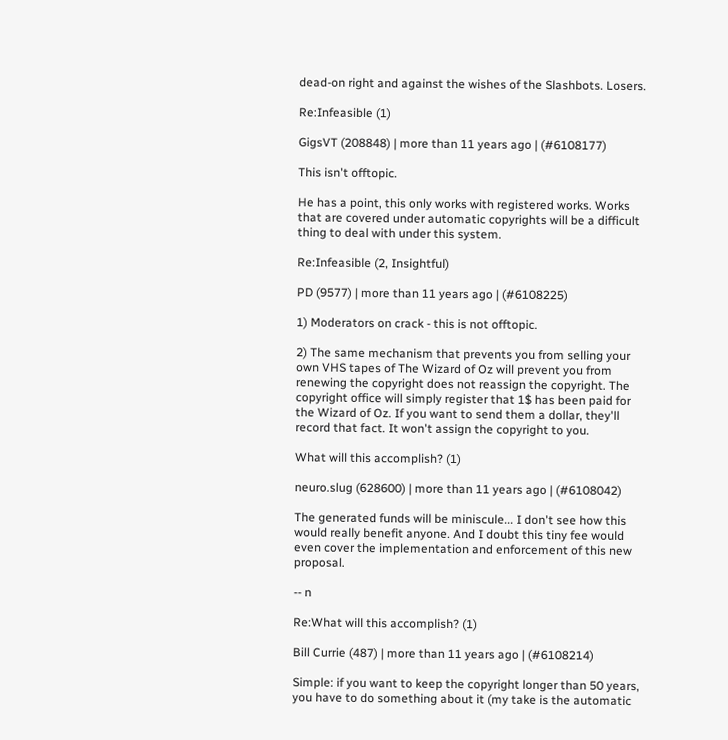dead-on right and against the wishes of the Slashbots. Losers.

Re:Infeasible (1)

GigsVT (208848) | more than 11 years ago | (#6108177)

This isn't offtopic.

He has a point, this only works with registered works. Works that are covered under automatic copyrights will be a difficult thing to deal with under this system.

Re:Infeasible (2, Insightful)

PD (9577) | more than 11 years ago | (#6108225)

1) Moderators on crack - this is not offtopic.

2) The same mechanism that prevents you from selling your own VHS tapes of The Wizard of Oz will prevent you from renewing the copyright does not reassign the copyright. The copyright office will simply register that 1$ has been paid for the Wizard of Oz. If you want to send them a dollar, they'll record that fact. It won't assign the copyright to you.

What will this accomplish? (1)

neuro.slug (628600) | more than 11 years ago | (#6108042)

The generated funds will be miniscule... I don't see how this would really benefit anyone. And I doubt this tiny fee would even cover the implementation and enforcement of this new proposal.

-- n

Re:What will this accomplish? (1)

Bill Currie (487) | more than 11 years ago | (#6108214)

Simple: if you want to keep the copyright longer than 50 years, you have to do something about it (my take is the automatic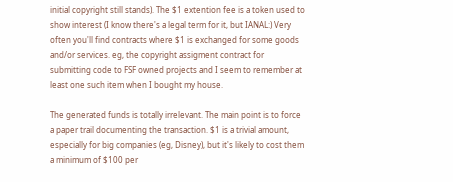initial copyright still stands). The $1 extention fee is a token used to show interest (I know there's a legal term for it, but IANAL:) Very often you'll find contracts where $1 is exchanged for some goods and/or services. eg, the copyright assigment contract for submitting code to FSF owned projects and I seem to remember at least one such item when I bought my house.

The generated funds is totally irrelevant. The main point is to force a paper trail documenting the transaction. $1 is a trivial amount, especially for big companies (eg, Disney), but it's likely to cost them a minimum of $100 per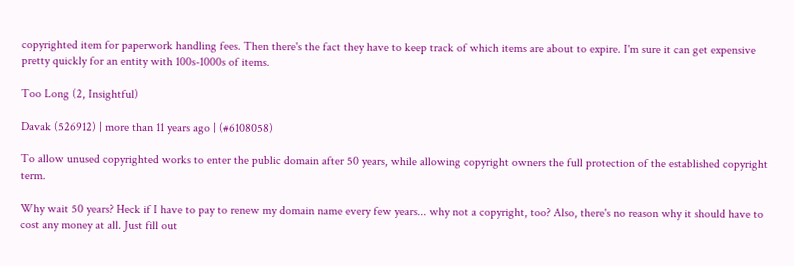copyrighted item for paperwork handling fees. Then there's the fact they have to keep track of which items are about to expire. I'm sure it can get expensive pretty quickly for an entity with 100s-1000s of items.

Too Long (2, Insightful)

Davak (526912) | more than 11 years ago | (#6108058)

To allow unused copyrighted works to enter the public domain after 50 years, while allowing copyright owners the full protection of the established copyright term.

Why wait 50 years? Heck if I have to pay to renew my domain name every few years... why not a copyright, too? Also, there's no reason why it should have to cost any money at all. Just fill out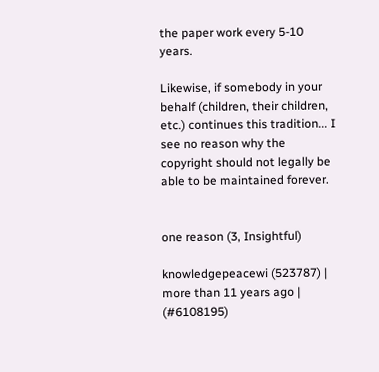the paper work every 5-10 years.

Likewise, if somebody in your behalf (children, their children, etc.) continues this tradition... I see no reason why the copyright should not legally be able to be maintained forever.


one reason (3, Insightful)

knowledgepeacewi (523787) | more than 11 years ago | (#6108195)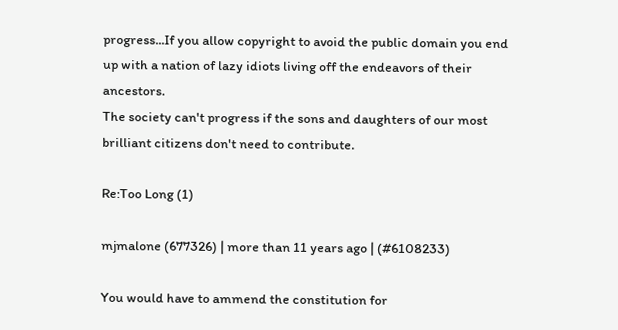progress...If you allow copyright to avoid the public domain you end up with a nation of lazy idiots living off the endeavors of their ancestors.
The society can't progress if the sons and daughters of our most brilliant citizens don't need to contribute.

Re:Too Long (1)

mjmalone (677326) | more than 11 years ago | (#6108233)

You would have to ammend the constitution for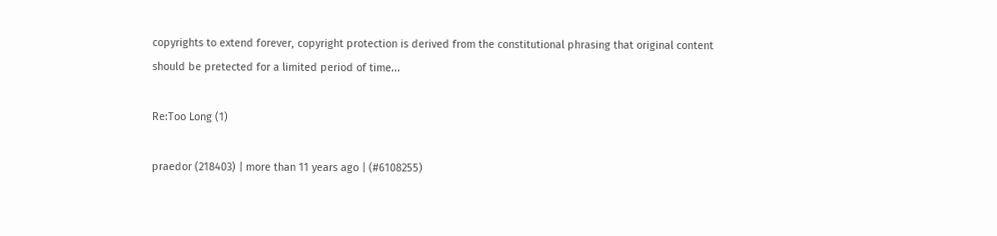copyrights to extend forever, copyright protection is derived from the constitutional phrasing that original content should be pretected for a limited period of time...

Re:Too Long (1)

praedor (218403) | more than 11 years ago | (#6108255)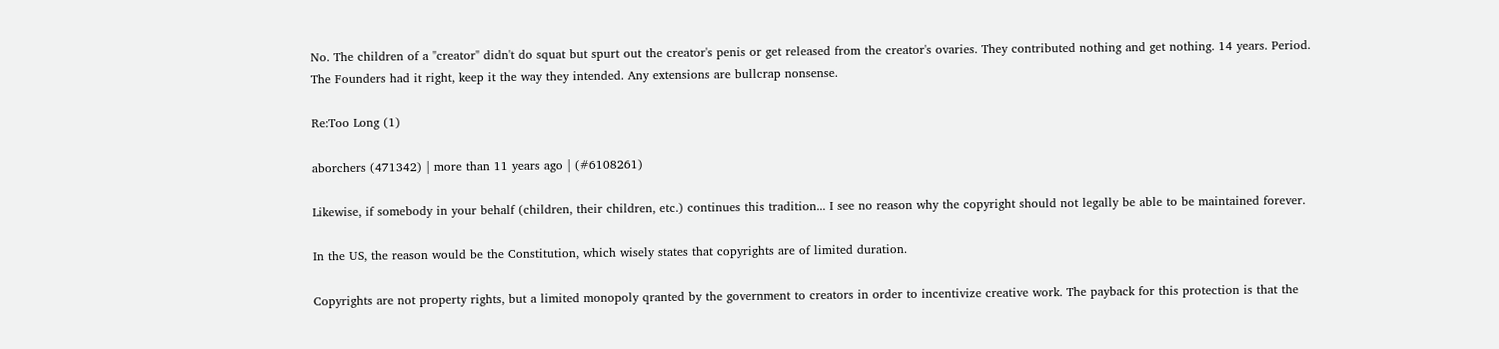No. The children of a "creator" didn't do squat but spurt out the creator's penis or get released from the creator's ovaries. They contributed nothing and get nothing. 14 years. Period. The Founders had it right, keep it the way they intended. Any extensions are bullcrap nonsense.

Re:Too Long (1)

aborchers (471342) | more than 11 years ago | (#6108261)

Likewise, if somebody in your behalf (children, their children, etc.) continues this tradition... I see no reason why the copyright should not legally be able to be maintained forever.

In the US, the reason would be the Constitution, which wisely states that copyrights are of limited duration.

Copyrights are not property rights, but a limited monopoly qranted by the government to creators in order to incentivize creative work. The payback for this protection is that the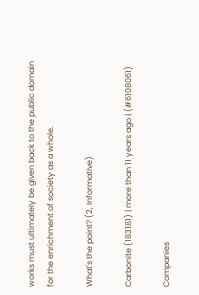works must ultimately be given back to the public domain for the enrichment of society as a whole.

What's the point? (2, Informative)

Carbonite (183181) | more than 11 years ago | (#6108061)

Companies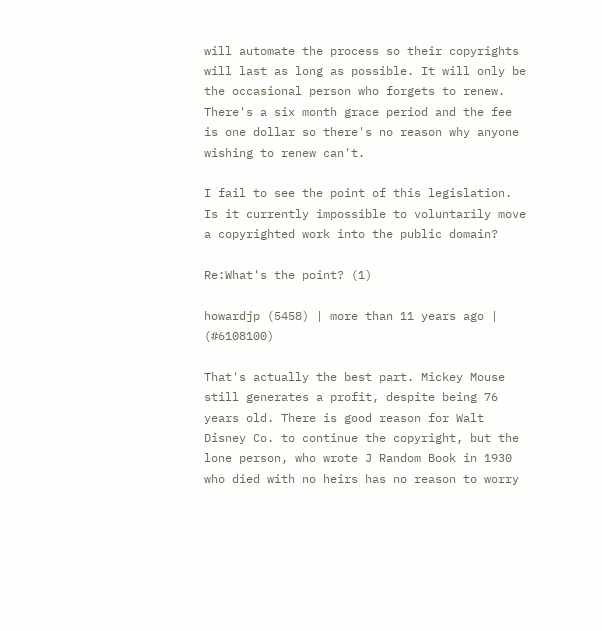will automate the process so their copyrights will last as long as possible. It will only be the occasional person who forgets to renew. There's a six month grace period and the fee is one dollar so there's no reason why anyone wishing to renew can't.

I fail to see the point of this legislation. Is it currently impossible to voluntarily move a copyrighted work into the public domain?

Re:What's the point? (1)

howardjp (5458) | more than 11 years ago | (#6108100)

That's actually the best part. Mickey Mouse still generates a profit, despite being 76 years old. There is good reason for Walt Disney Co. to continue the copyright, but the lone person, who wrote J Random Book in 1930 who died with no heirs has no reason to worry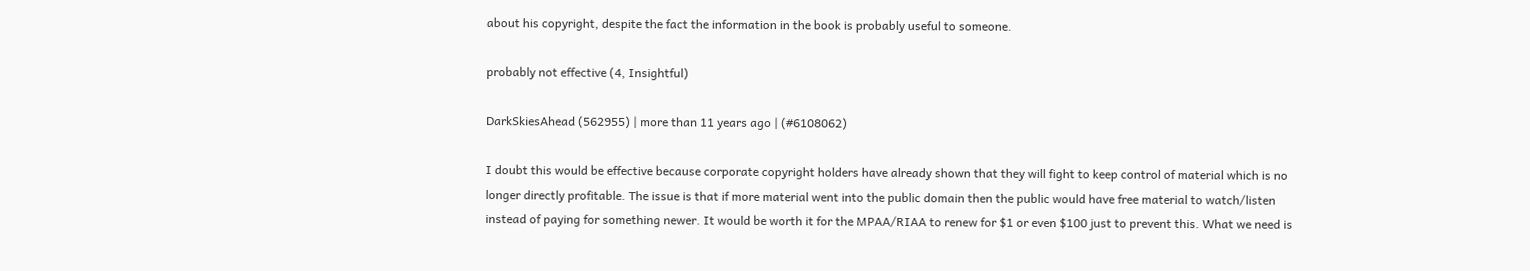about his copyright, despite the fact the information in the book is probably useful to someone.

probably not effective (4, Insightful)

DarkSkiesAhead (562955) | more than 11 years ago | (#6108062)

I doubt this would be effective because corporate copyright holders have already shown that they will fight to keep control of material which is no longer directly profitable. The issue is that if more material went into the public domain then the public would have free material to watch/listen instead of paying for something newer. It would be worth it for the MPAA/RIAA to renew for $1 or even $100 just to prevent this. What we need is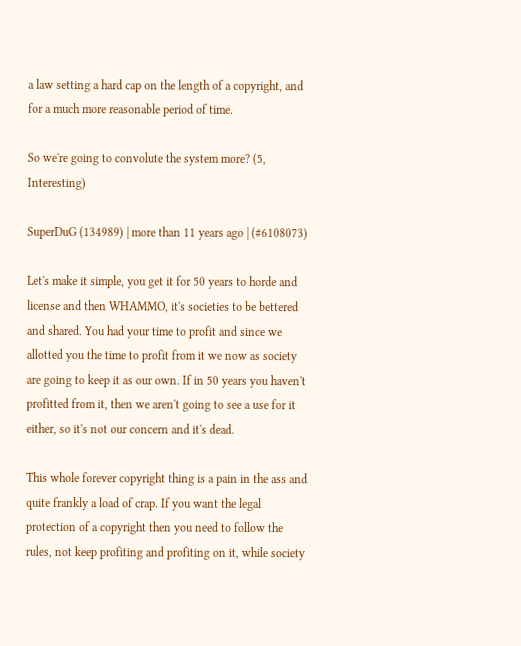a law setting a hard cap on the length of a copyright, and for a much more reasonable period of time.

So we're going to convolute the system more? (5, Interesting)

SuperDuG (134989) | more than 11 years ago | (#6108073)

Let's make it simple, you get it for 50 years to horde and license and then WHAMMO, it's societies to be bettered and shared. You had your time to profit and since we allotted you the time to profit from it we now as society are going to keep it as our own. If in 50 years you haven't profitted from it, then we aren't going to see a use for it either, so it's not our concern and it's dead.

This whole forever copyright thing is a pain in the ass and quite frankly a load of crap. If you want the legal protection of a copyright then you need to follow the rules, not keep profiting and profiting on it, while society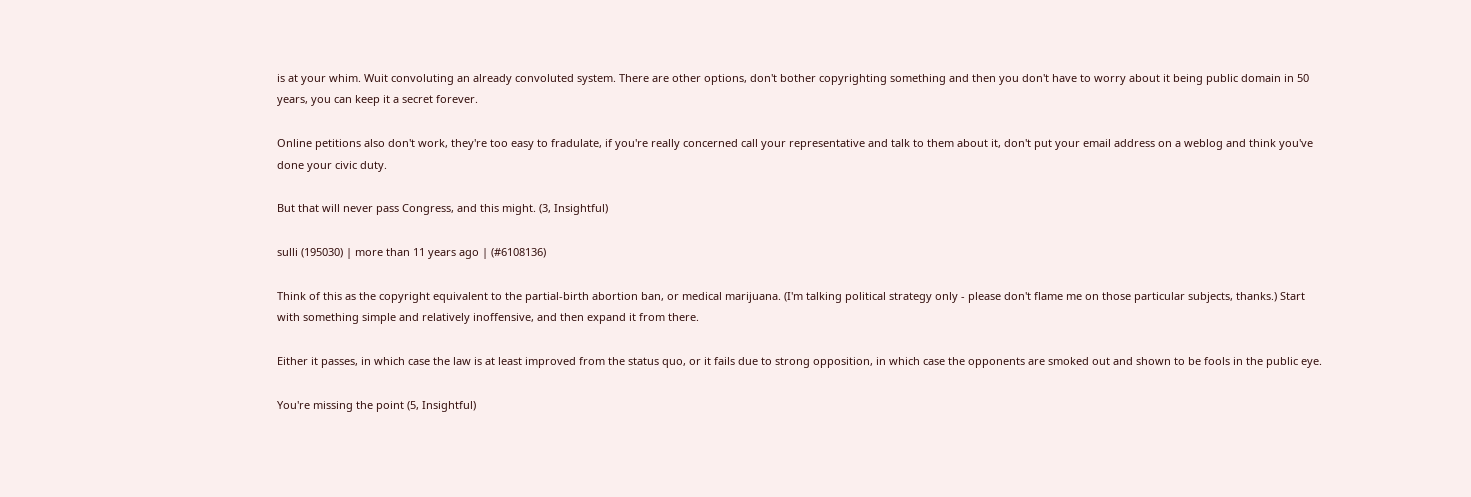is at your whim. Wuit convoluting an already convoluted system. There are other options, don't bother copyrighting something and then you don't have to worry about it being public domain in 50 years, you can keep it a secret forever.

Online petitions also don't work, they're too easy to fradulate, if you're really concerned call your representative and talk to them about it, don't put your email address on a weblog and think you've done your civic duty.

But that will never pass Congress, and this might. (3, Insightful)

sulli (195030) | more than 11 years ago | (#6108136)

Think of this as the copyright equivalent to the partial-birth abortion ban, or medical marijuana. (I'm talking political strategy only - please don't flame me on those particular subjects, thanks.) Start with something simple and relatively inoffensive, and then expand it from there.

Either it passes, in which case the law is at least improved from the status quo, or it fails due to strong opposition, in which case the opponents are smoked out and shown to be fools in the public eye.

You're missing the point (5, Insightful)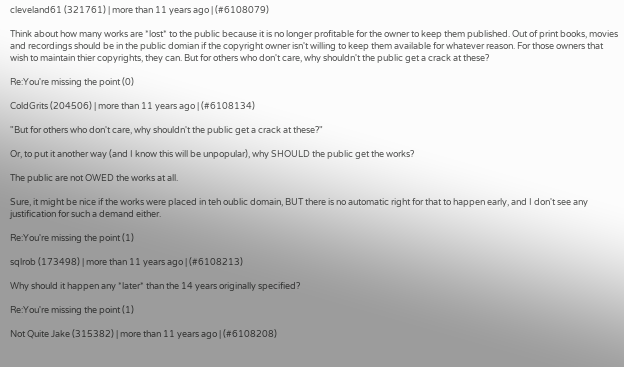cleveland61 (321761) | more than 11 years ago | (#6108079)

Think about how many works are *lost* to the public because it is no longer profitable for the owner to keep them published. Out of print books, movies and recordings should be in the public domian if the copyright owner isn't willing to keep them available for whatever reason. For those owners that wish to maintain thier copyrights, they can. But for others who don't care, why shouldn't the public get a crack at these?

Re:You're missing the point (0)

ColdGrits (204506) | more than 11 years ago | (#6108134)

"But for others who don't care, why shouldn't the public get a crack at these?"

Or, to put it another way (and I know this will be unpopular), why SHOULD the public get the works?

The public are not OWED the works at all.

Sure, it might be nice if the works were placed in teh oublic domain, BUT there is no automatic right for that to happen early, and I don't see any justification for such a demand either.

Re:You're missing the point (1)

sqlrob (173498) | more than 11 years ago | (#6108213)

Why should it happen any *later* than the 14 years originally specified?

Re:You're missing the point (1)

Not Quite Jake (315382) | more than 11 years ago | (#6108208)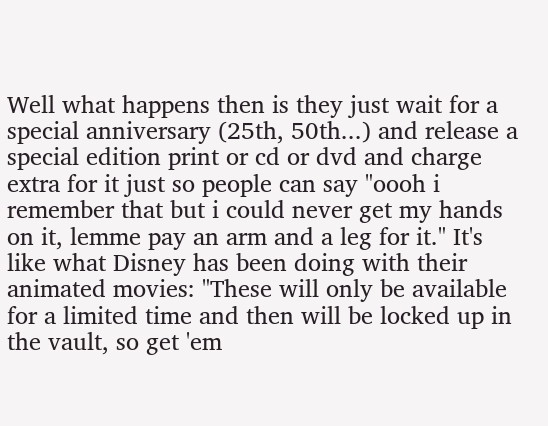Well what happens then is they just wait for a special anniversary (25th, 50th...) and release a special edition print or cd or dvd and charge extra for it just so people can say "oooh i remember that but i could never get my hands on it, lemme pay an arm and a leg for it." It's like what Disney has been doing with their animated movies: "These will only be available for a limited time and then will be locked up in the vault, so get 'em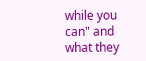while you can" and what they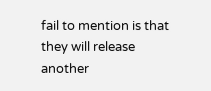fail to mention is that they will release another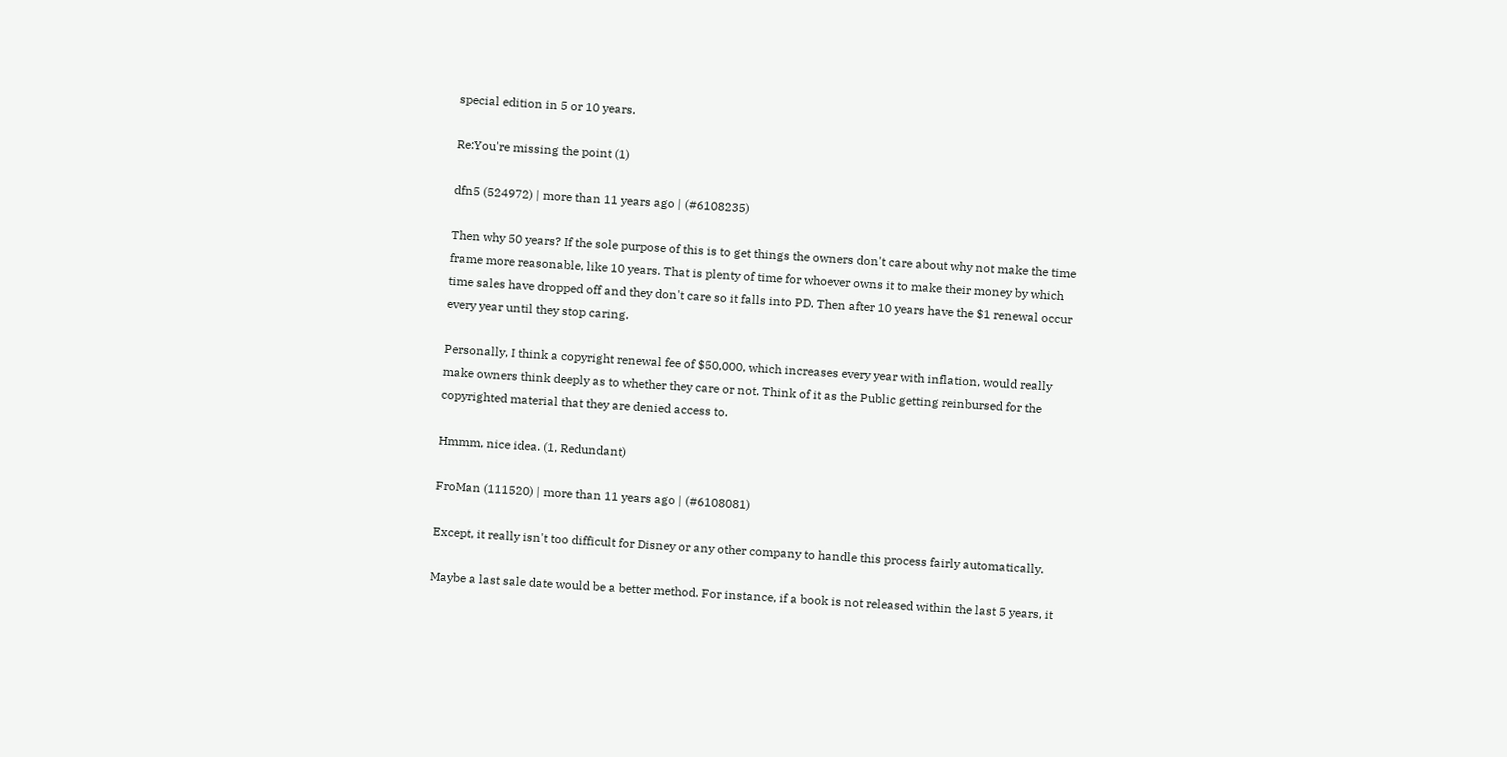special edition in 5 or 10 years.

Re:You're missing the point (1)

dfn5 (524972) | more than 11 years ago | (#6108235)

Then why 50 years? If the sole purpose of this is to get things the owners don't care about why not make the time frame more reasonable, like 10 years. That is plenty of time for whoever owns it to make their money by which time sales have dropped off and they don't care so it falls into PD. Then after 10 years have the $1 renewal occur every year until they stop caring.

Personally, I think a copyright renewal fee of $50,000, which increases every year with inflation, would really make owners think deeply as to whether they care or not. Think of it as the Public getting reinbursed for the copyrighted material that they are denied access to.

Hmmm, nice idea. (1, Redundant)

FroMan (111520) | more than 11 years ago | (#6108081)

Except, it really isn't too difficult for Disney or any other company to handle this process fairly automatically.

Maybe a last sale date would be a better method. For instance, if a book is not released within the last 5 years, it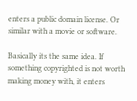enters a public domain license. Or similar with a movie or software.

Basically its the same idea. If something copyrighted is not worth making money with, it enters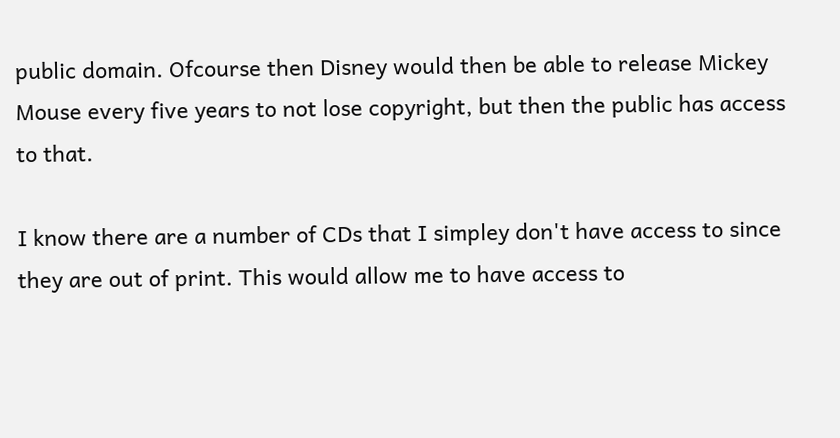public domain. Ofcourse then Disney would then be able to release Mickey Mouse every five years to not lose copyright, but then the public has access to that.

I know there are a number of CDs that I simpley don't have access to since they are out of print. This would allow me to have access to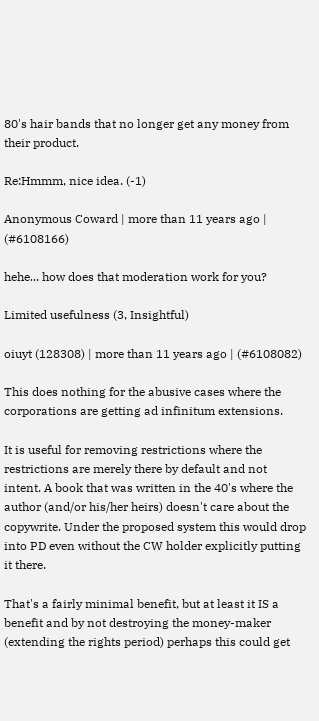80's hair bands that no longer get any money from their product.

Re:Hmmm, nice idea. (-1)

Anonymous Coward | more than 11 years ago | (#6108166)

hehe... how does that moderation work for you?

Limited usefulness (3, Insightful)

oiuyt (128308) | more than 11 years ago | (#6108082)

This does nothing for the abusive cases where the corporations are getting ad infinitum extensions.

It is useful for removing restrictions where the restrictions are merely there by default and not intent. A book that was written in the 40's where the author (and/or his/her heirs) doesn't care about the copywrite. Under the proposed system this would drop into PD even without the CW holder explicitly putting it there.

That's a fairly minimal benefit, but at least it IS a benefit and by not destroying the money-maker (extending the rights period) perhaps this could get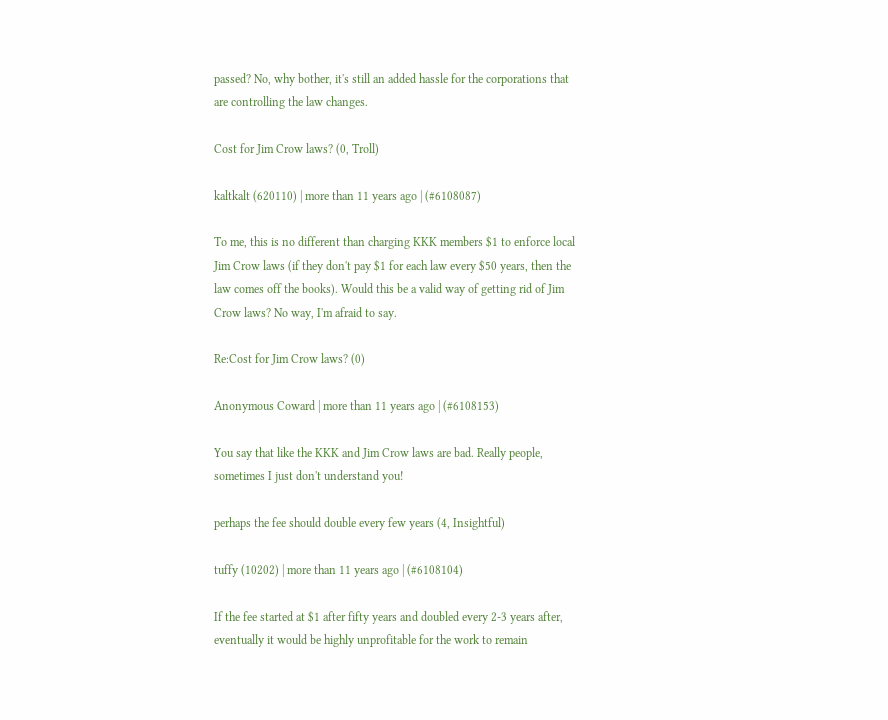passed? No, why bother, it's still an added hassle for the corporations that are controlling the law changes.

Cost for Jim Crow laws? (0, Troll)

kaltkalt (620110) | more than 11 years ago | (#6108087)

To me, this is no different than charging KKK members $1 to enforce local Jim Crow laws (if they don't pay $1 for each law every $50 years, then the law comes off the books). Would this be a valid way of getting rid of Jim Crow laws? No way, I'm afraid to say.

Re:Cost for Jim Crow laws? (0)

Anonymous Coward | more than 11 years ago | (#6108153)

You say that like the KKK and Jim Crow laws are bad. Really people, sometimes I just don't understand you!

perhaps the fee should double every few years (4, Insightful)

tuffy (10202) | more than 11 years ago | (#6108104)

If the fee started at $1 after fifty years and doubled every 2-3 years after, eventually it would be highly unprofitable for the work to remain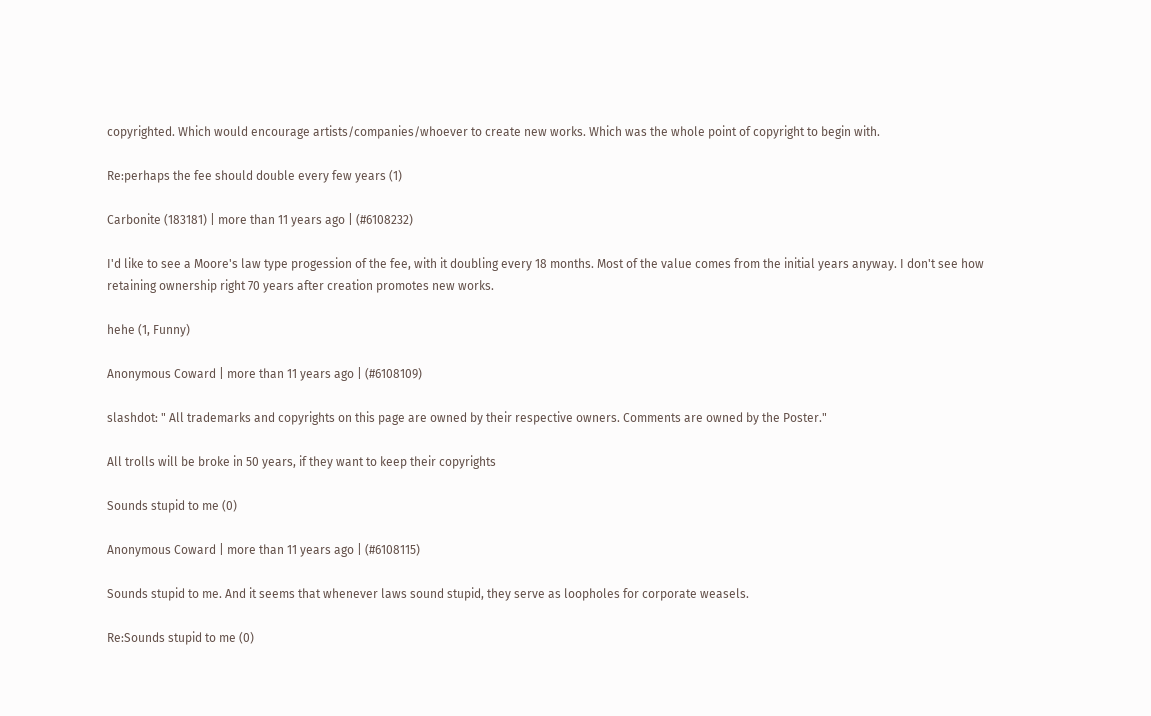copyrighted. Which would encourage artists/companies/whoever to create new works. Which was the whole point of copyright to begin with.

Re:perhaps the fee should double every few years (1)

Carbonite (183181) | more than 11 years ago | (#6108232)

I'd like to see a Moore's law type progession of the fee, with it doubling every 18 months. Most of the value comes from the initial years anyway. I don't see how retaining ownership right 70 years after creation promotes new works.

hehe (1, Funny)

Anonymous Coward | more than 11 years ago | (#6108109)

slashdot: " All trademarks and copyrights on this page are owned by their respective owners. Comments are owned by the Poster."

All trolls will be broke in 50 years, if they want to keep their copyrights

Sounds stupid to me (0)

Anonymous Coward | more than 11 years ago | (#6108115)

Sounds stupid to me. And it seems that whenever laws sound stupid, they serve as loopholes for corporate weasels.

Re:Sounds stupid to me (0)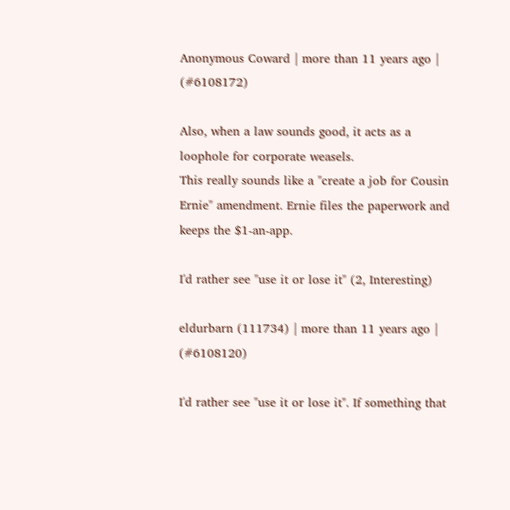Anonymous Coward | more than 11 years ago | (#6108172)

Also, when a law sounds good, it acts as a loophole for corporate weasels.
This really sounds like a "create a job for Cousin Ernie" amendment. Ernie files the paperwork and keeps the $1-an-app.

I'd rather see "use it or lose it" (2, Interesting)

eldurbarn (111734) | more than 11 years ago | (#6108120)

I'd rather see "use it or lose it". If something that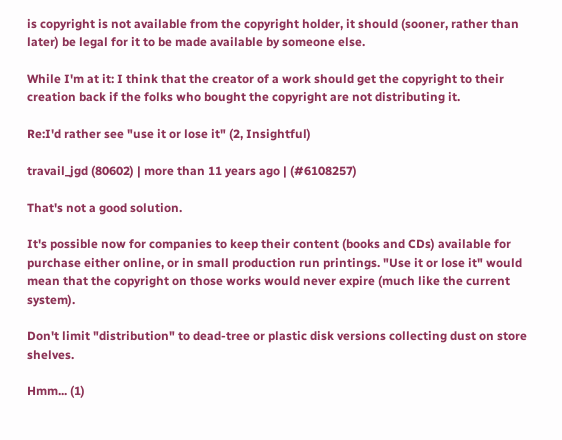is copyright is not available from the copyright holder, it should (sooner, rather than later) be legal for it to be made available by someone else.

While I'm at it: I think that the creator of a work should get the copyright to their creation back if the folks who bought the copyright are not distributing it.

Re:I'd rather see "use it or lose it" (2, Insightful)

travail_jgd (80602) | more than 11 years ago | (#6108257)

That's not a good solution.

It's possible now for companies to keep their content (books and CDs) available for purchase either online, or in small production run printings. "Use it or lose it" would mean that the copyright on those works would never expire (much like the current system).

Don't limit "distribution" to dead-tree or plastic disk versions collecting dust on store shelves.

Hmm... (1)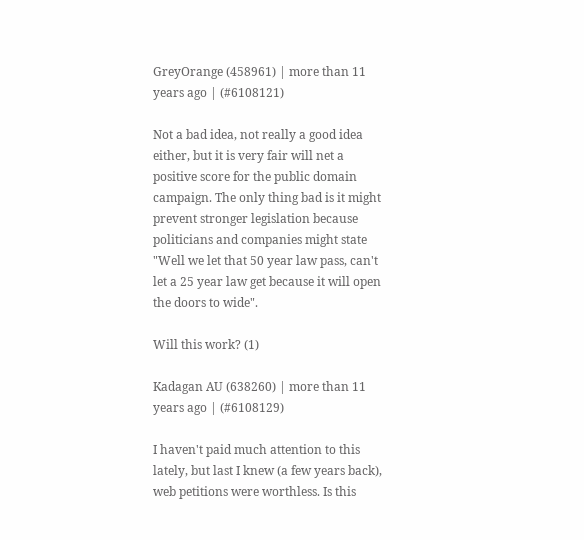GreyOrange (458961) | more than 11 years ago | (#6108121)

Not a bad idea, not really a good idea either, but it is very fair will net a positive score for the public domain campaign. The only thing bad is it might prevent stronger legislation because politicians and companies might state "Well we let that 50 year law pass, can't let a 25 year law get because it will open the doors to wide".

Will this work? (1)

Kadagan AU (638260) | more than 11 years ago | (#6108129)

I haven't paid much attention to this lately, but last I knew (a few years back), web petitions were worthless. Is this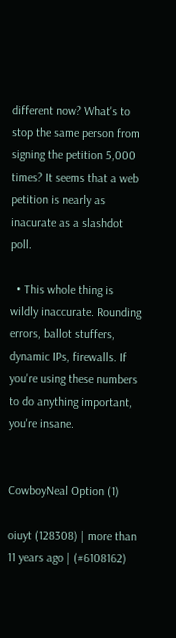different now? What's to stop the same person from signing the petition 5,000 times? It seems that a web petition is nearly as inacurate as a slashdot poll.

  • This whole thing is wildly inaccurate. Rounding errors, ballot stuffers, dynamic IPs, firewalls. If you're using these numbers to do anything important, you're insane.


CowboyNeal Option (1)

oiuyt (128308) | more than 11 years ago | (#6108162)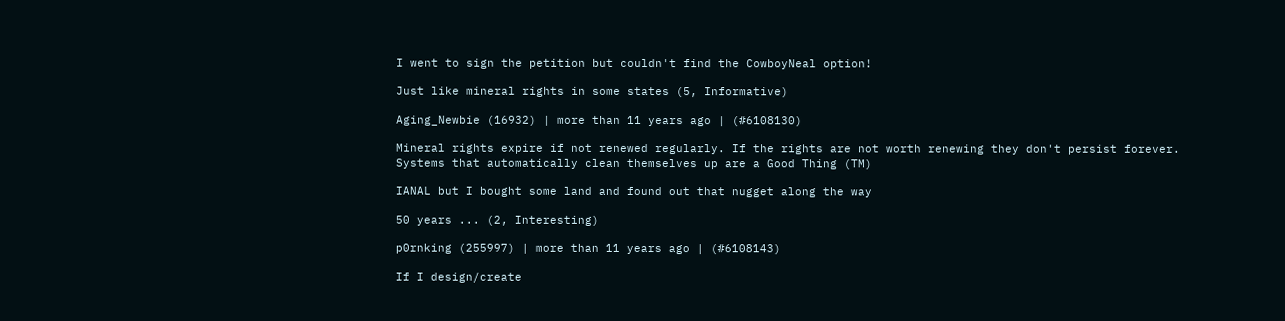I went to sign the petition but couldn't find the CowboyNeal option!

Just like mineral rights in some states (5, Informative)

Aging_Newbie (16932) | more than 11 years ago | (#6108130)

Mineral rights expire if not renewed regularly. If the rights are not worth renewing they don't persist forever. Systems that automatically clean themselves up are a Good Thing (TM)

IANAL but I bought some land and found out that nugget along the way

50 years ... (2, Interesting)

p0rnking (255997) | more than 11 years ago | (#6108143)

If I design/create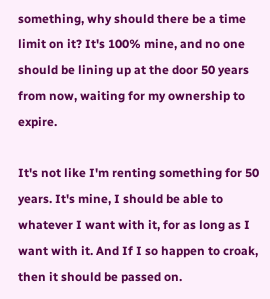something, why should there be a time limit on it? It's 100% mine, and no one should be lining up at the door 50 years from now, waiting for my ownership to expire.

It's not like I'm renting something for 50 years. It's mine, I should be able to whatever I want with it, for as long as I want with it. And If I so happen to croak, then it should be passed on.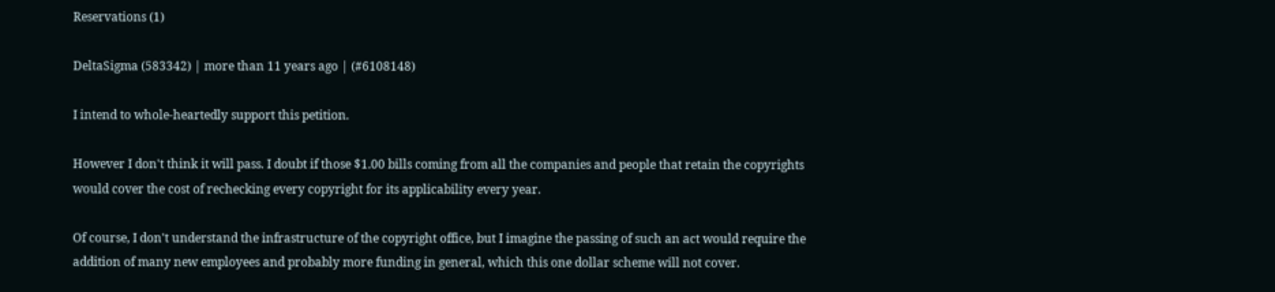Reservations (1)

DeltaSigma (583342) | more than 11 years ago | (#6108148)

I intend to whole-heartedly support this petition.

However I don't think it will pass. I doubt if those $1.00 bills coming from all the companies and people that retain the copyrights would cover the cost of rechecking every copyright for its applicability every year.

Of course, I don't understand the infrastructure of the copyright office, but I imagine the passing of such an act would require the addition of many new employees and probably more funding in general, which this one dollar scheme will not cover.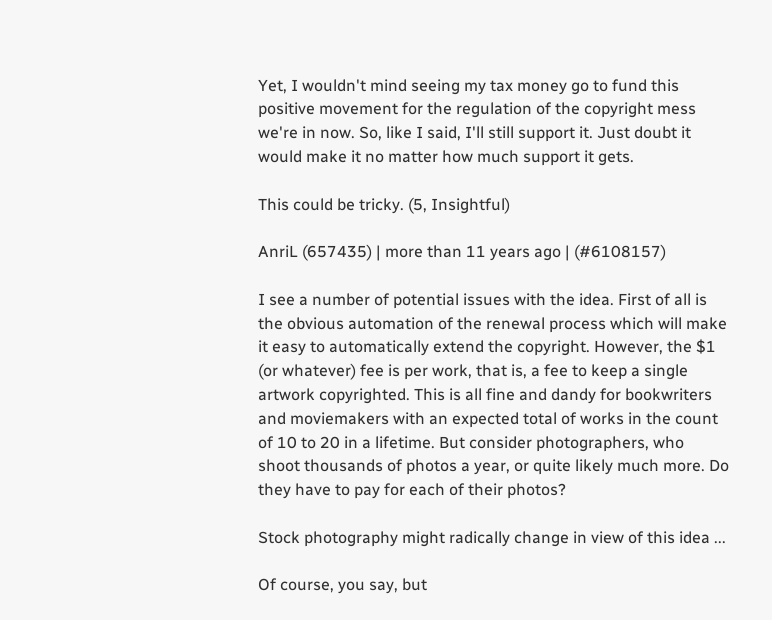Yet, I wouldn't mind seeing my tax money go to fund this positive movement for the regulation of the copyright mess we're in now. So, like I said, I'll still support it. Just doubt it would make it no matter how much support it gets.

This could be tricky. (5, Insightful)

AnriL (657435) | more than 11 years ago | (#6108157)

I see a number of potential issues with the idea. First of all is the obvious automation of the renewal process which will make it easy to automatically extend the copyright. However, the $1 (or whatever) fee is per work, that is, a fee to keep a single artwork copyrighted. This is all fine and dandy for bookwriters and moviemakers with an expected total of works in the count of 10 to 20 in a lifetime. But consider photographers, who shoot thousands of photos a year, or quite likely much more. Do they have to pay for each of their photos?

Stock photography might radically change in view of this idea ...

Of course, you say, but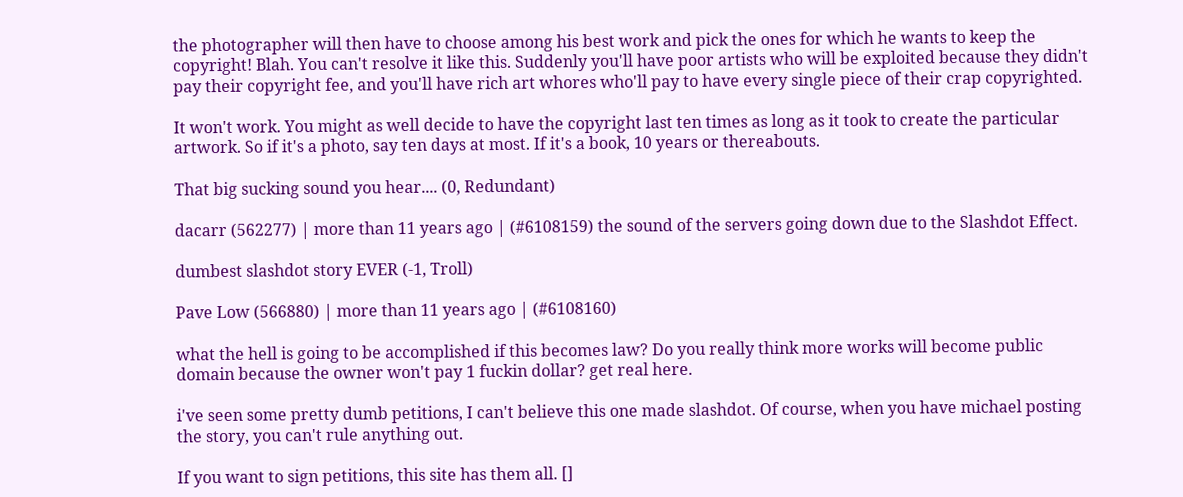the photographer will then have to choose among his best work and pick the ones for which he wants to keep the copyright! Blah. You can't resolve it like this. Suddenly you'll have poor artists who will be exploited because they didn't pay their copyright fee, and you'll have rich art whores who'll pay to have every single piece of their crap copyrighted.

It won't work. You might as well decide to have the copyright last ten times as long as it took to create the particular artwork. So if it's a photo, say ten days at most. If it's a book, 10 years or thereabouts.

That big sucking sound you hear.... (0, Redundant)

dacarr (562277) | more than 11 years ago | (#6108159) the sound of the servers going down due to the Slashdot Effect.

dumbest slashdot story EVER (-1, Troll)

Pave Low (566880) | more than 11 years ago | (#6108160)

what the hell is going to be accomplished if this becomes law? Do you really think more works will become public domain because the owner won't pay 1 fuckin dollar? get real here.

i've seen some pretty dumb petitions, I can't believe this one made slashdot. Of course, when you have michael posting the story, you can't rule anything out.

If you want to sign petitions, this site has them all. []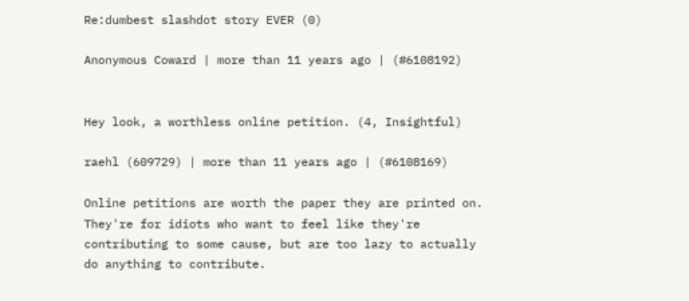Re:dumbest slashdot story EVER (0)

Anonymous Coward | more than 11 years ago | (#6108192)


Hey look, a worthless online petition. (4, Insightful)

raehl (609729) | more than 11 years ago | (#6108169)

Online petitions are worth the paper they are printed on. They're for idiots who want to feel like they're contributing to some cause, but are too lazy to actually do anything to contribute.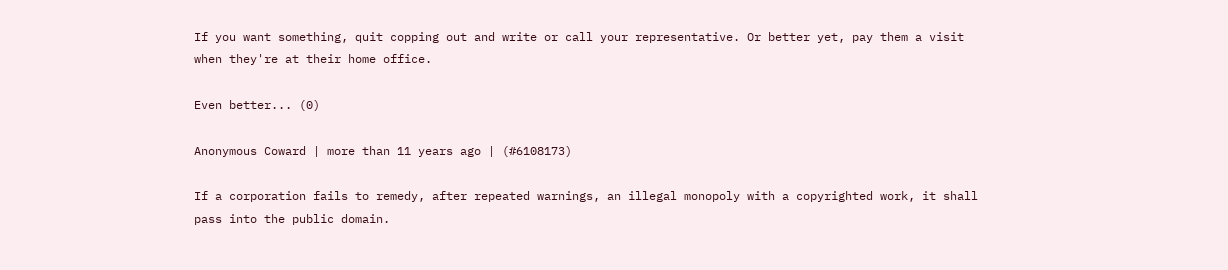If you want something, quit copping out and write or call your representative. Or better yet, pay them a visit when they're at their home office.

Even better... (0)

Anonymous Coward | more than 11 years ago | (#6108173)

If a corporation fails to remedy, after repeated warnings, an illegal monopoly with a copyrighted work, it shall pass into the public domain.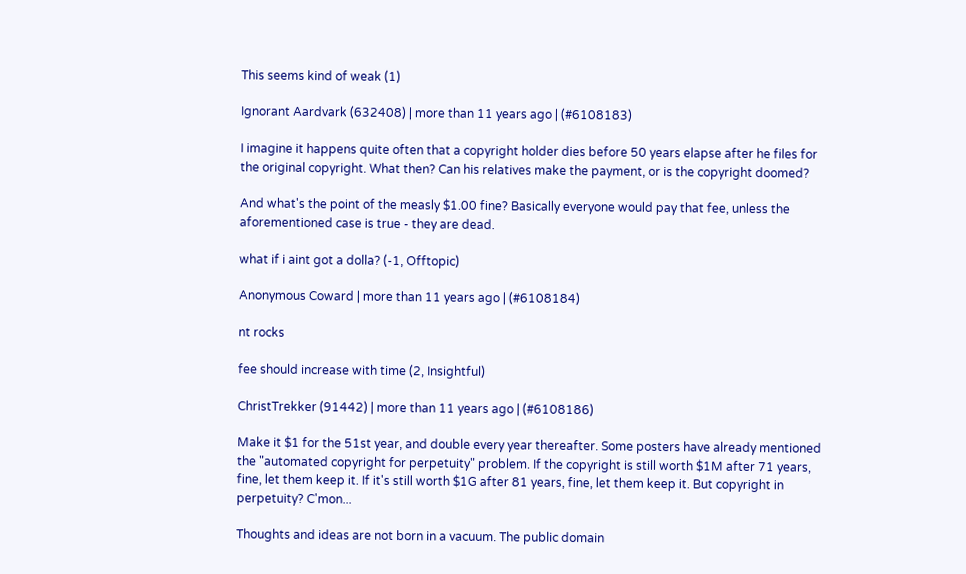This seems kind of weak (1)

Ignorant Aardvark (632408) | more than 11 years ago | (#6108183)

I imagine it happens quite often that a copyright holder dies before 50 years elapse after he files for the original copyright. What then? Can his relatives make the payment, or is the copyright doomed?

And what's the point of the measly $1.00 fine? Basically everyone would pay that fee, unless the aforementioned case is true - they are dead.

what if i aint got a dolla? (-1, Offtopic)

Anonymous Coward | more than 11 years ago | (#6108184)

nt rocks

fee should increase with time (2, Insightful)

ChristTrekker (91442) | more than 11 years ago | (#6108186)

Make it $1 for the 51st year, and double every year thereafter. Some posters have already mentioned the "automated copyright for perpetuity" problem. If the copyright is still worth $1M after 71 years, fine, let them keep it. If it's still worth $1G after 81 years, fine, let them keep it. But copyright in perpetuity? C'mon...

Thoughts and ideas are not born in a vacuum. The public domain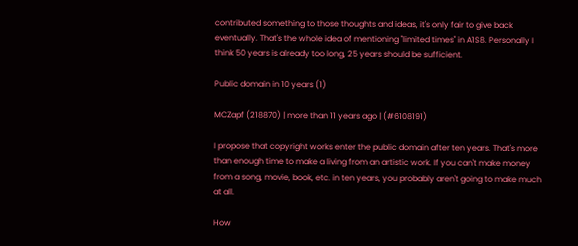contributed something to those thoughts and ideas, it's only fair to give back eventually. That's the whole idea of mentioning "limited times" in A1S8. Personally I think 50 years is already too long, 25 years should be sufficient.

Public domain in 10 years (1)

MCZapf (218870) | more than 11 years ago | (#6108191)

I propose that copyright works enter the public domain after ten years. That's more than enough time to make a living from an artistic work. If you can't make money from a song, movie, book, etc. in ten years, you probably aren't going to make much at all.

How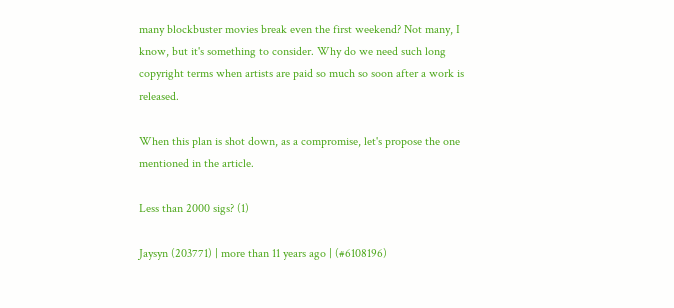many blockbuster movies break even the first weekend? Not many, I know, but it's something to consider. Why do we need such long copyright terms when artists are paid so much so soon after a work is released.

When this plan is shot down, as a compromise, let's propose the one mentioned in the article.

Less than 2000 sigs? (1)

Jaysyn (203771) | more than 11 years ago | (#6108196)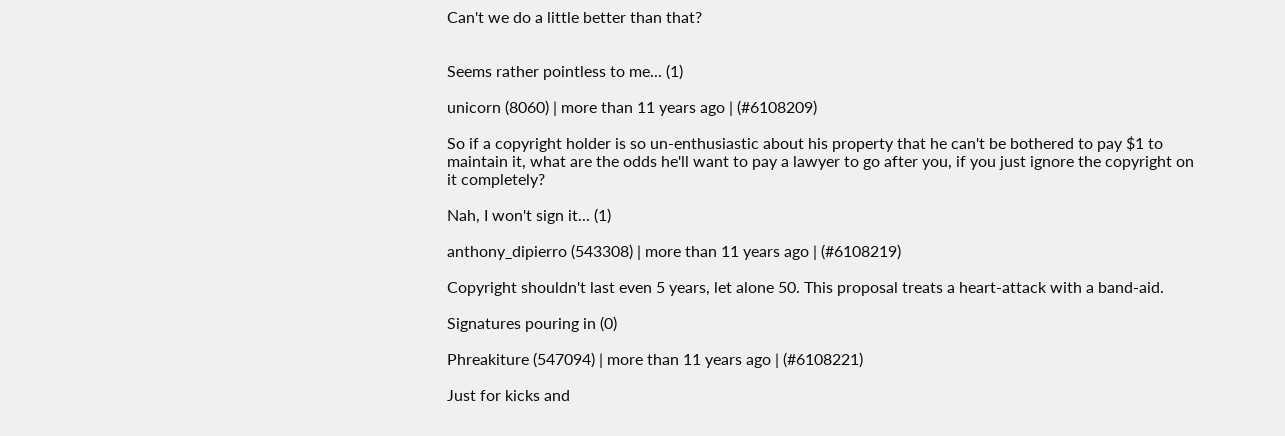Can't we do a little better than that?


Seems rather pointless to me... (1)

unicorn (8060) | more than 11 years ago | (#6108209)

So if a copyright holder is so un-enthusiastic about his property that he can't be bothered to pay $1 to maintain it, what are the odds he'll want to pay a lawyer to go after you, if you just ignore the copyright on it completely?

Nah, I won't sign it... (1)

anthony_dipierro (543308) | more than 11 years ago | (#6108219)

Copyright shouldn't last even 5 years, let alone 50. This proposal treats a heart-attack with a band-aid.

Signatures pouring in (0)

Phreakiture (547094) | more than 11 years ago | (#6108221)

Just for kicks and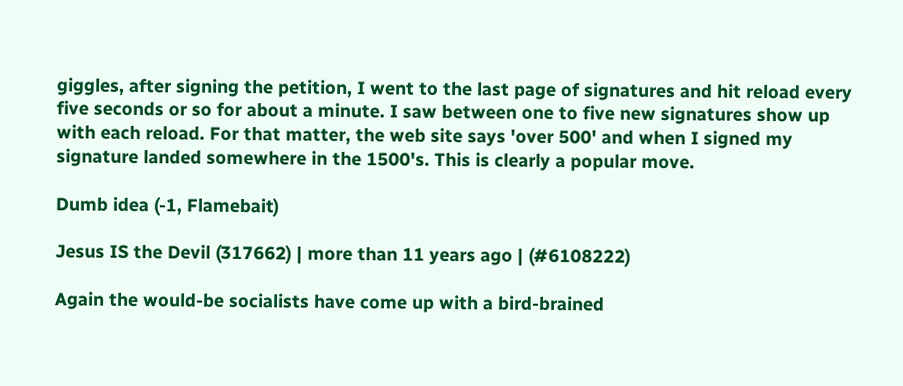giggles, after signing the petition, I went to the last page of signatures and hit reload every five seconds or so for about a minute. I saw between one to five new signatures show up with each reload. For that matter, the web site says 'over 500' and when I signed my signature landed somewhere in the 1500's. This is clearly a popular move.

Dumb idea (-1, Flamebait)

Jesus IS the Devil (317662) | more than 11 years ago | (#6108222)

Again the would-be socialists have come up with a bird-brained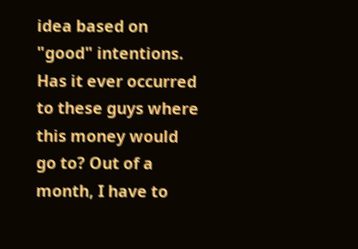idea based on "good" intentions. Has it ever occurred to these guys where this money would go to? Out of a month, I have to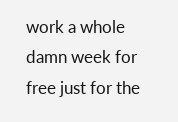work a whole damn week for free just for the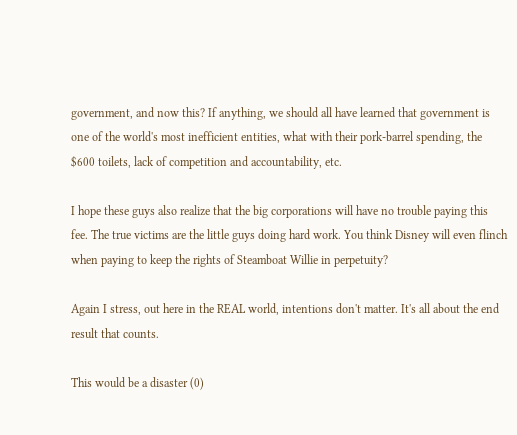government, and now this? If anything, we should all have learned that government is one of the world's most inefficient entities, what with their pork-barrel spending, the $600 toilets, lack of competition and accountability, etc.

I hope these guys also realize that the big corporations will have no trouble paying this fee. The true victims are the little guys doing hard work. You think Disney will even flinch when paying to keep the rights of Steamboat Willie in perpetuity?

Again I stress, out here in the REAL world, intentions don't matter. It's all about the end result that counts.

This would be a disaster (0)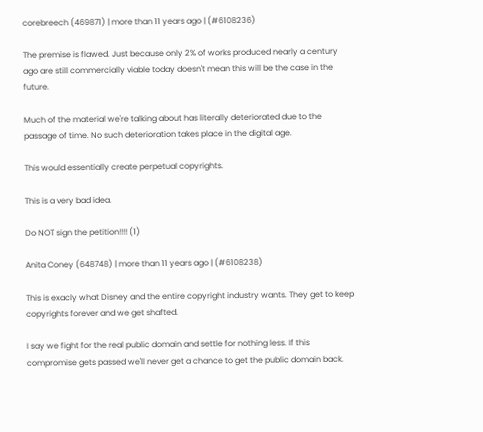corebreech (469871) | more than 11 years ago | (#6108236)

The premise is flawed. Just because only 2% of works produced nearly a century ago are still commercially viable today doesn't mean this will be the case in the future.

Much of the material we're talking about has literally deteriorated due to the passage of time. No such deterioration takes place in the digital age.

This would essentially create perpetual copyrights.

This is a very bad idea.

Do NOT sign the petition!!!! (1)

Anita Coney (648748) | more than 11 years ago | (#6108238)

This is exacly what Disney and the entire copyright industry wants. They get to keep copyrights forever and we get shafted.

I say we fight for the real public domain and settle for nothing less. If this compromise gets passed we'll never get a chance to get the public domain back.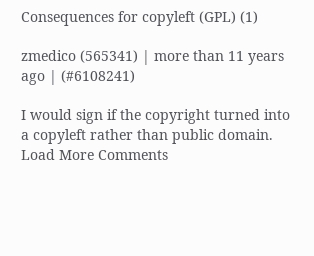Consequences for copyleft (GPL) (1)

zmedico (565341) | more than 11 years ago | (#6108241)

I would sign if the copyright turned into a copyleft rather than public domain.
Load More Comments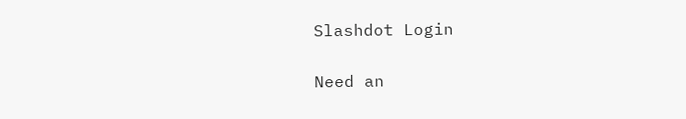Slashdot Login

Need an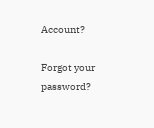Account?

Forgot your password?